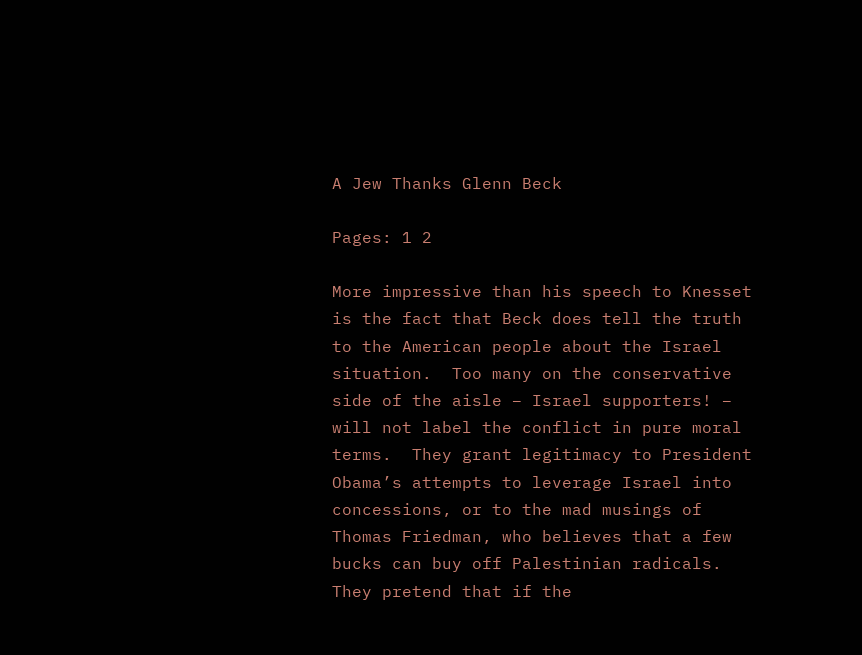A Jew Thanks Glenn Beck

Pages: 1 2

More impressive than his speech to Knesset is the fact that Beck does tell the truth to the American people about the Israel situation.  Too many on the conservative side of the aisle – Israel supporters! – will not label the conflict in pure moral terms.  They grant legitimacy to President Obama’s attempts to leverage Israel into concessions, or to the mad musings of Thomas Friedman, who believes that a few bucks can buy off Palestinian radicals.  They pretend that if the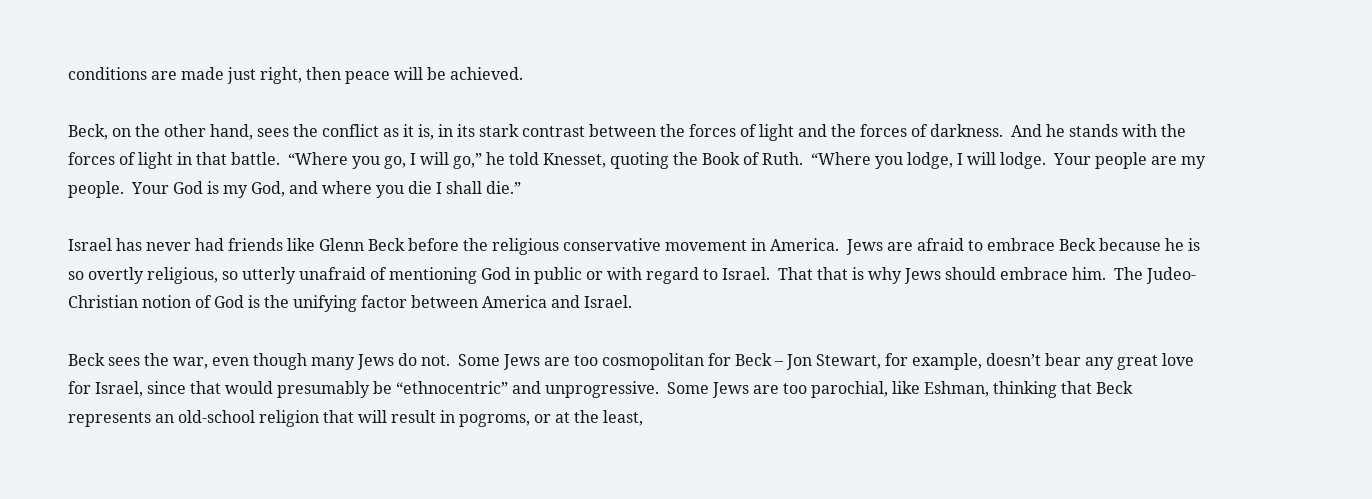conditions are made just right, then peace will be achieved.

Beck, on the other hand, sees the conflict as it is, in its stark contrast between the forces of light and the forces of darkness.  And he stands with the forces of light in that battle.  “Where you go, I will go,” he told Knesset, quoting the Book of Ruth.  “Where you lodge, I will lodge.  Your people are my people.  Your God is my God, and where you die I shall die.”

Israel has never had friends like Glenn Beck before the religious conservative movement in America.  Jews are afraid to embrace Beck because he is so overtly religious, so utterly unafraid of mentioning God in public or with regard to Israel.  That that is why Jews should embrace him.  The Judeo-Christian notion of God is the unifying factor between America and Israel.

Beck sees the war, even though many Jews do not.  Some Jews are too cosmopolitan for Beck – Jon Stewart, for example, doesn’t bear any great love for Israel, since that would presumably be “ethnocentric” and unprogressive.  Some Jews are too parochial, like Eshman, thinking that Beck represents an old-school religion that will result in pogroms, or at the least,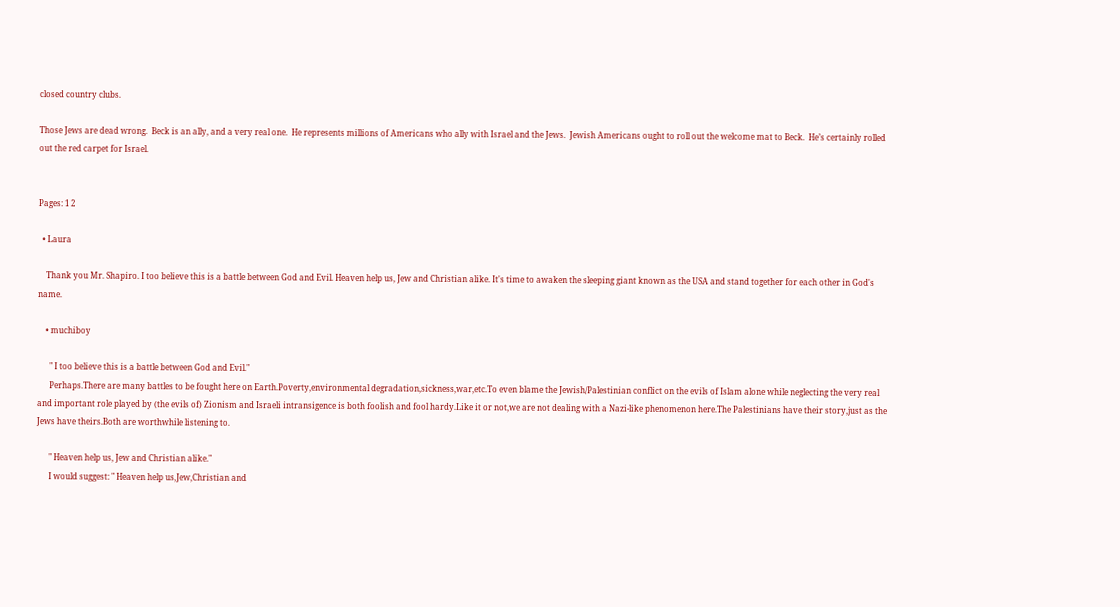closed country clubs.

Those Jews are dead wrong.  Beck is an ally, and a very real one.  He represents millions of Americans who ally with Israel and the Jews.  Jewish Americans ought to roll out the welcome mat to Beck.  He’s certainly rolled out the red carpet for Israel.


Pages: 1 2

  • Laura

    Thank you Mr. Shapiro. I too believe this is a battle between God and Evil. Heaven help us, Jew and Christian alike. It's time to awaken the sleeping giant known as the USA and stand together for each other in God's name.

    • muchiboy

      " I too believe this is a battle between God and Evil."
      Perhaps.There are many battles to be fought here on Earth.Poverty,environmental degradation,sickness,war,etc.To even blame the Jewish/Palestinian conflict on the evils of Islam alone while neglecting the very real and important role played by (the evils of) Zionism and Israeli intransigence is both foolish and fool hardy.Like it or not,we are not dealing with a Nazi-like phenomenon here.The Palestinians have their story,just as the Jews have theirs.Both are worthwhile listening to.

      " Heaven help us, Jew and Christian alike."
      I would suggest: " Heaven help us,Jew,Christian and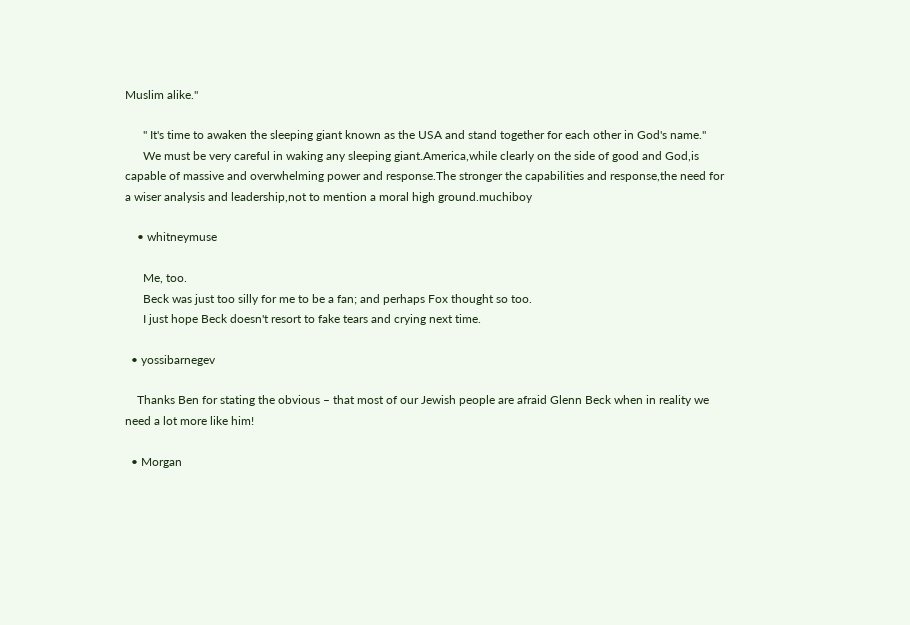Muslim alike."

      " It's time to awaken the sleeping giant known as the USA and stand together for each other in God's name."
      We must be very careful in waking any sleeping giant.America,while clearly on the side of good and God,is capable of massive and overwhelming power and response.The stronger the capabilities and response,the need for a wiser analysis and leadership,not to mention a moral high ground.muchiboy

    • whitneymuse

      Me, too.
      Beck was just too silly for me to be a fan; and perhaps Fox thought so too.
      I just hope Beck doesn't resort to fake tears and crying next time.

  • yossibarnegev

    Thanks Ben for stating the obvious – that most of our Jewish people are afraid Glenn Beck when in reality we need a lot more like him!

  • Morgan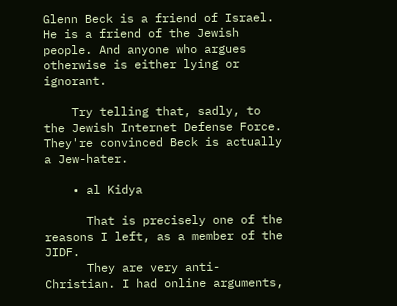Glenn Beck is a friend of Israel. He is a friend of the Jewish people. And anyone who argues otherwise is either lying or ignorant.

    Try telling that, sadly, to the Jewish Internet Defense Force. They're convinced Beck is actually a Jew-hater.

    • al Kidya

      That is precisely one of the reasons I left, as a member of the JIDF.
      They are very anti-Christian. I had online arguments,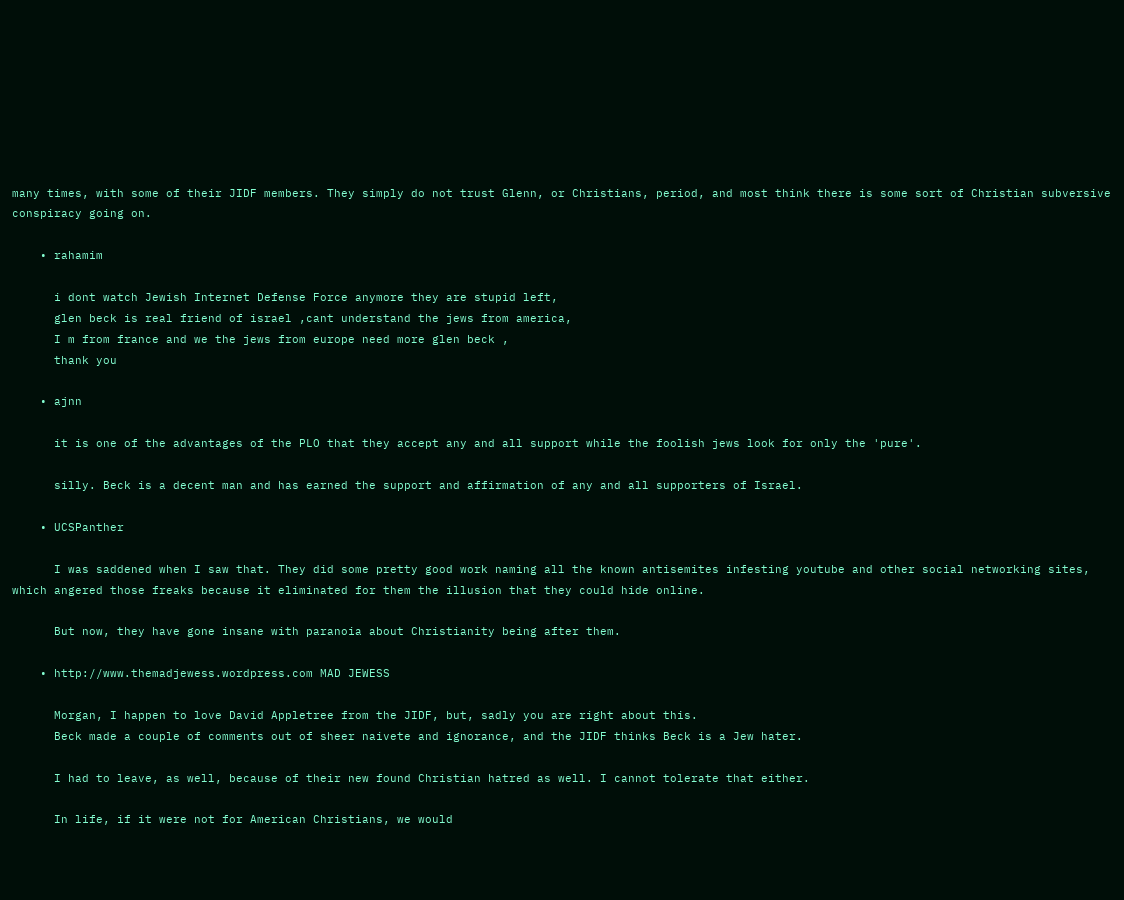many times, with some of their JIDF members. They simply do not trust Glenn, or Christians, period, and most think there is some sort of Christian subversive conspiracy going on.

    • rahamim

      i dont watch Jewish Internet Defense Force anymore they are stupid left,
      glen beck is real friend of israel ,cant understand the jews from america,
      I m from france and we the jews from europe need more glen beck ,
      thank you

    • ajnn

      it is one of the advantages of the PLO that they accept any and all support while the foolish jews look for only the 'pure'.

      silly. Beck is a decent man and has earned the support and affirmation of any and all supporters of Israel.

    • UCSPanther

      I was saddened when I saw that. They did some pretty good work naming all the known antisemites infesting youtube and other social networking sites, which angered those freaks because it eliminated for them the illusion that they could hide online.

      But now, they have gone insane with paranoia about Christianity being after them.

    • http://www.themadjewess.wordpress.com MAD JEWESS

      Morgan, I happen to love David Appletree from the JIDF, but, sadly you are right about this.
      Beck made a couple of comments out of sheer naivete and ignorance, and the JIDF thinks Beck is a Jew hater.

      I had to leave, as well, because of their new found Christian hatred as well. I cannot tolerate that either.

      In life, if it were not for American Christians, we would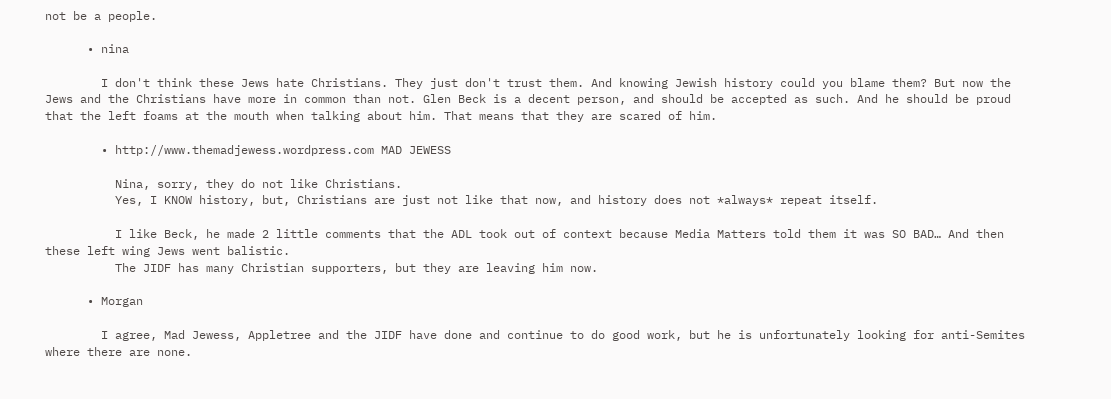not be a people.

      • nina

        I don't think these Jews hate Christians. They just don't trust them. And knowing Jewish history could you blame them? But now the Jews and the Christians have more in common than not. Glen Beck is a decent person, and should be accepted as such. And he should be proud that the left foams at the mouth when talking about him. That means that they are scared of him.

        • http://www.themadjewess.wordpress.com MAD JEWESS

          Nina, sorry, they do not like Christians.
          Yes, I KNOW history, but, Christians are just not like that now, and history does not *always* repeat itself.

          I like Beck, he made 2 little comments that the ADL took out of context because Media Matters told them it was SO BAD… And then these left wing Jews went balistic.
          The JIDF has many Christian supporters, but they are leaving him now.

      • Morgan

        I agree, Mad Jewess, Appletree and the JIDF have done and continue to do good work, but he is unfortunately looking for anti-Semites where there are none.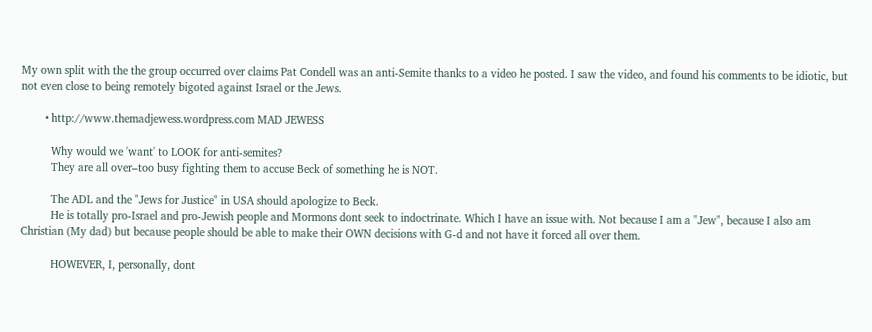My own split with the the group occurred over claims Pat Condell was an anti-Semite thanks to a video he posted. I saw the video, and found his comments to be idiotic, but not even close to being remotely bigoted against Israel or the Jews.

        • http://www.themadjewess.wordpress.com MAD JEWESS

          Why would we 'want' to LOOK for anti-semites?
          They are all over–too busy fighting them to accuse Beck of something he is NOT.

          The ADL and the "Jews for Justice" in USA should apologize to Beck.
          He is totally pro-Israel and pro-Jewish people and Mormons dont seek to indoctrinate. Which I have an issue with. Not because I am a "Jew", because I also am Christian (My dad) but because people should be able to make their OWN decisions with G-d and not have it forced all over them.

          HOWEVER, I, personally, dont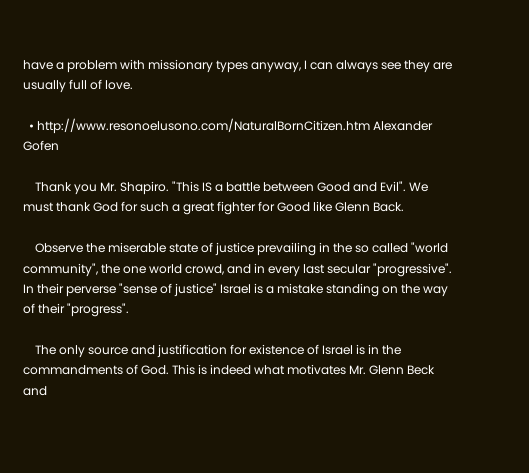have a problem with missionary types anyway, I can always see they are usually full of love.

  • http://www.resonoelusono.com/NaturalBornCitizen.htm Alexander Gofen

    Thank you Mr. Shapiro. "This IS a battle between Good and Evil". We must thank God for such a great fighter for Good like Glenn Back.

    Observe the miserable state of justice prevailing in the so called "world community", the one world crowd, and in every last secular "progressive". In their perverse "sense of justice" Israel is a mistake standing on the way of their "progress".

    The only source and justification for existence of Israel is in the commandments of God. This is indeed what motivates Mr. Glenn Beck and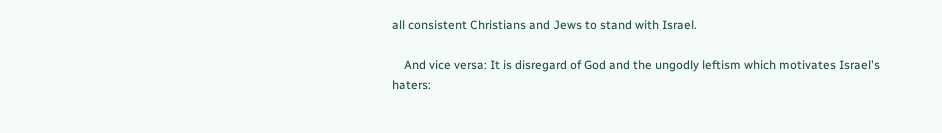all consistent Christians and Jews to stand with Israel.

    And vice versa: It is disregard of God and the ungodly leftism which motivates Israel's haters: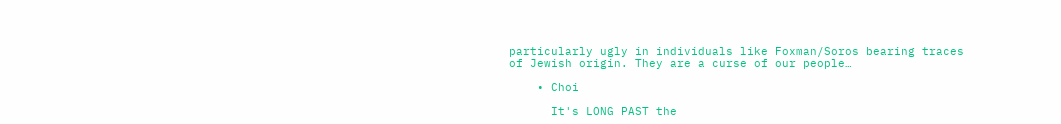particularly ugly in individuals like Foxman/Soros bearing traces of Jewish origin. They are a curse of our people…

    • Choi

      It's LONG PAST the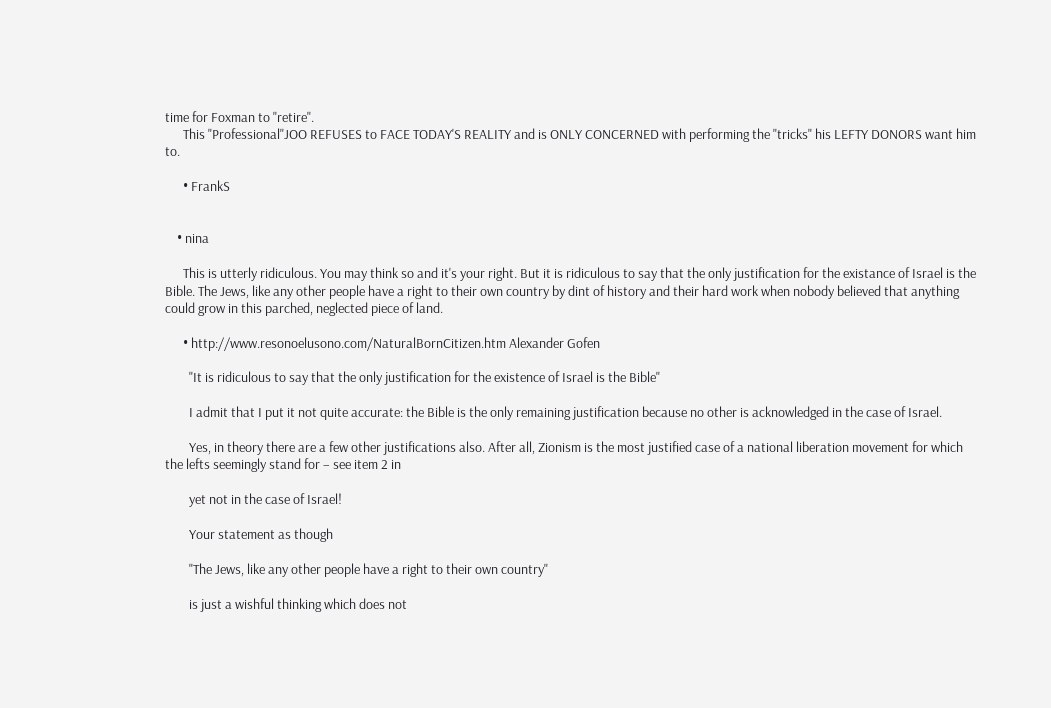time for Foxman to "retire".
      This "Professional"JOO REFUSES to FACE TODAY'S REALITY and is ONLY CONCERNED with performing the "tricks" his LEFTY DONORS want him to.

      • FrankS


    • nina

      This is utterly ridiculous. You may think so and it's your right. But it is ridiculous to say that the only justification for the existance of Israel is the Bible. The Jews, like any other people have a right to their own country by dint of history and their hard work when nobody believed that anything could grow in this parched, neglected piece of land.

      • http://www.resonoelusono.com/NaturalBornCitizen.htm Alexander Gofen

        "It is ridiculous to say that the only justification for the existence of Israel is the Bible"

        I admit that I put it not quite accurate: the Bible is the only remaining justification because no other is acknowledged in the case of Israel.

        Yes, in theory there are a few other justifications also. After all, Zionism is the most justified case of a national liberation movement for which the lefts seemingly stand for – see item 2 in

        yet not in the case of Israel!

        Your statement as though

        "The Jews, like any other people have a right to their own country"

        is just a wishful thinking which does not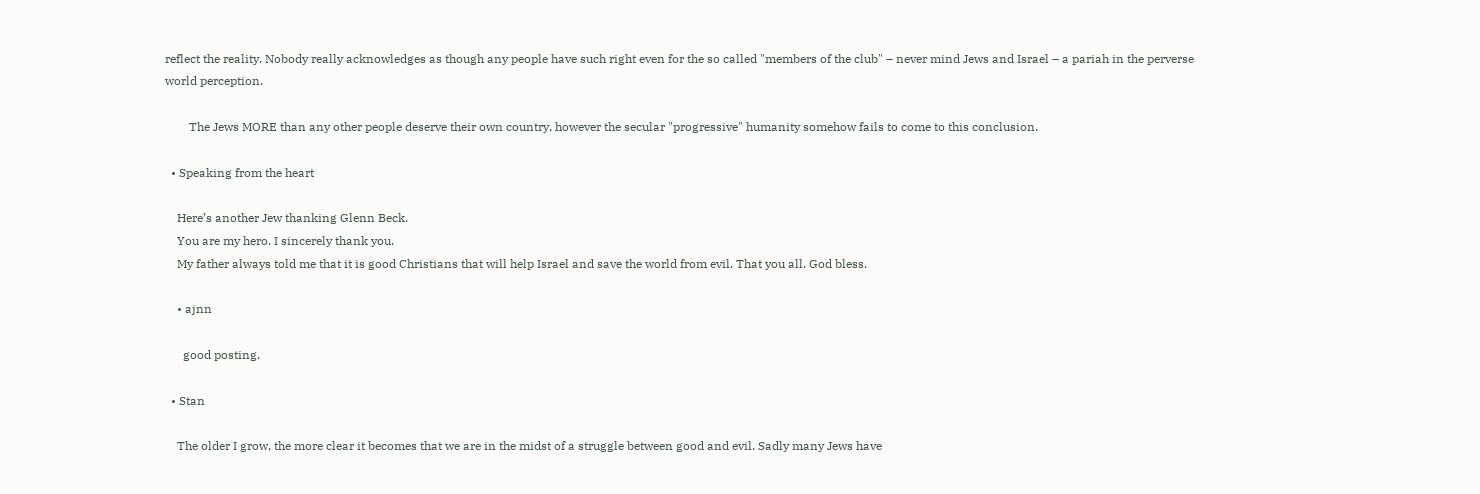reflect the reality. Nobody really acknowledges as though any people have such right even for the so called "members of the club" – never mind Jews and Israel – a pariah in the perverse world perception.

        The Jews MORE than any other people deserve their own country, however the secular "progressive" humanity somehow fails to come to this conclusion.

  • Speaking from the heart

    Here’s another Jew thanking Glenn Beck.
    You are my hero. I sincerely thank you.
    My father always told me that it is good Christians that will help Israel and save the world from evil. That you all. God bless.

    • ajnn

      good posting.

  • Stan

    The older I grow, the more clear it becomes that we are in the midst of a struggle between good and evil. Sadly many Jews have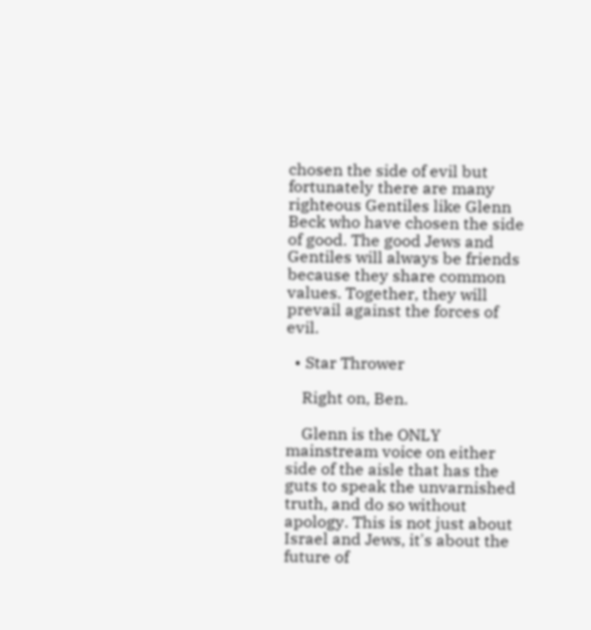chosen the side of evil but fortunately there are many righteous Gentiles like Glenn Beck who have chosen the side of good. The good Jews and Gentiles will always be friends because they share common values. Together, they will prevail against the forces of evil.

  • Star Thrower

    Right on, Ben.

    Glenn is the ONLY mainstream voice on either side of the aisle that has the guts to speak the unvarnished truth, and do so without apology. This is not just about Israel and Jews, it's about the future of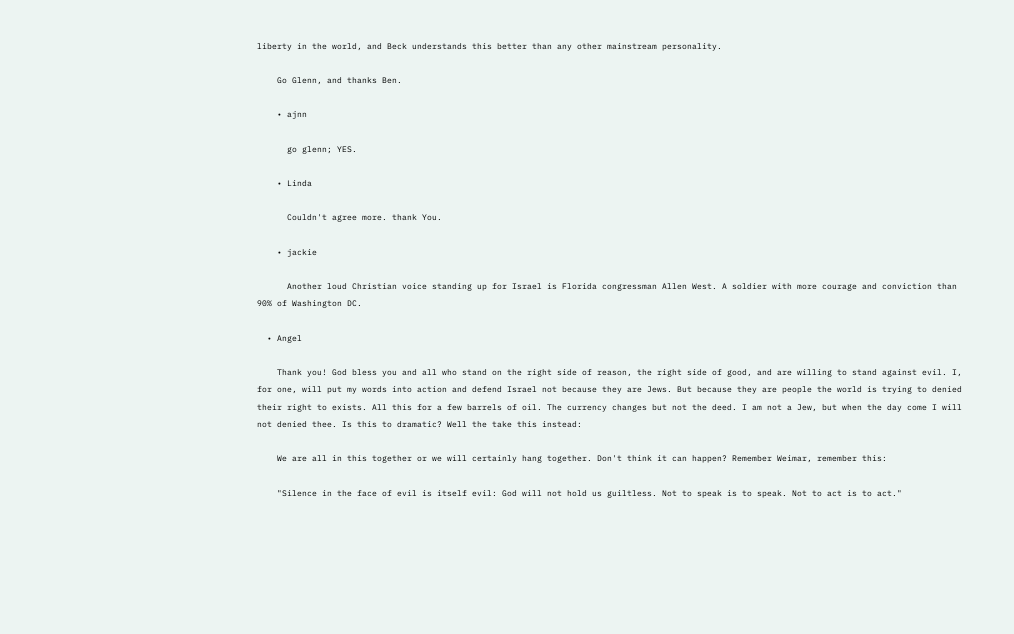liberty in the world, and Beck understands this better than any other mainstream personality.

    Go Glenn, and thanks Ben.

    • ajnn

      go glenn; YES.

    • Linda

      Couldn't agree more. thank You.

    • jackie

      Another loud Christian voice standing up for Israel is Florida congressman Allen West. A soldier with more courage and conviction than 90% of Washington DC.

  • Angel

    Thank you! God bless you and all who stand on the right side of reason, the right side of good, and are willing to stand against evil. I, for one, will put my words into action and defend Israel not because they are Jews. But because they are people the world is trying to denied their right to exists. All this for a few barrels of oil. The currency changes but not the deed. I am not a Jew, but when the day come I will not denied thee. Is this to dramatic? Well the take this instead:

    We are all in this together or we will certainly hang together. Don't think it can happen? Remember Weimar, remember this:

    "Silence in the face of evil is itself evil: God will not hold us guiltless. Not to speak is to speak. Not to act is to act."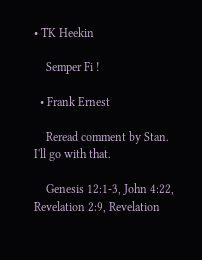• TK Heekin

    Semper Fi !

  • Frank Ernest

    Reread comment by Stan. I'll go with that.

    Genesis 12:1-3, John 4:22, Revelation 2:9, Revelation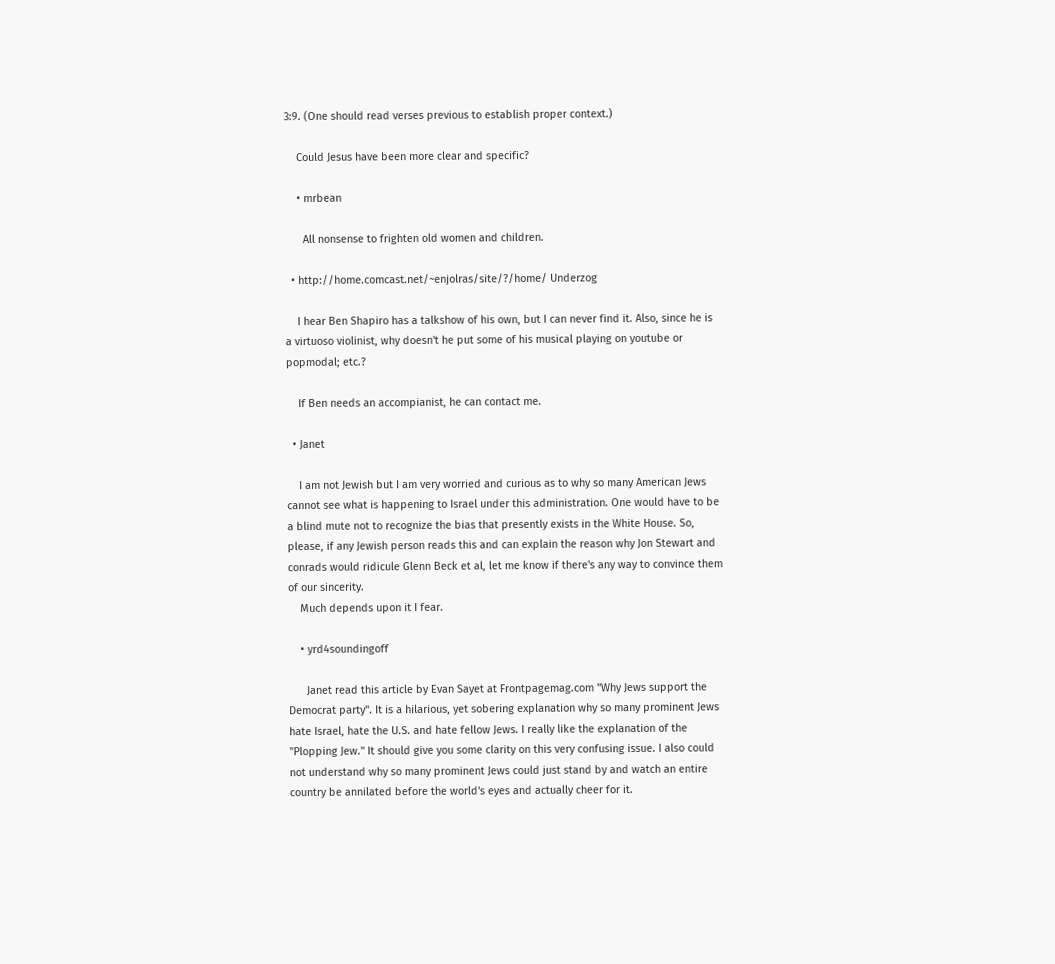3:9. (One should read verses previous to establish proper context.)

    Could Jesus have been more clear and specific?

    • mrbean

      All nonsense to frighten old women and children.

  • http://home.comcast.net/~enjolras/site/?/home/ Underzog

    I hear Ben Shapiro has a talkshow of his own, but I can never find it. Also, since he is a virtuoso violinist, why doesn't he put some of his musical playing on youtube or popmodal; etc.?

    If Ben needs an accompianist, he can contact me.

  • Janet

    I am not Jewish but I am very worried and curious as to why so many American Jews cannot see what is happening to Israel under this administration. One would have to be a blind mute not to recognize the bias that presently exists in the White House. So, please, if any Jewish person reads this and can explain the reason why Jon Stewart and conrads would ridicule Glenn Beck et al, let me know if there's any way to convince them of our sincerity.
    Much depends upon it I fear.

    • yrd4soundingoff

      Janet read this article by Evan Sayet at Frontpagemag.com "Why Jews support the Democrat party". It is a hilarious, yet sobering explanation why so many prominent Jews hate Israel, hate the U.S. and hate fellow Jews. I really like the explanation of the "Plopping Jew." It should give you some clarity on this very confusing issue. I also could not understand why so many prominent Jews could just stand by and watch an entire country be annilated before the world's eyes and actually cheer for it.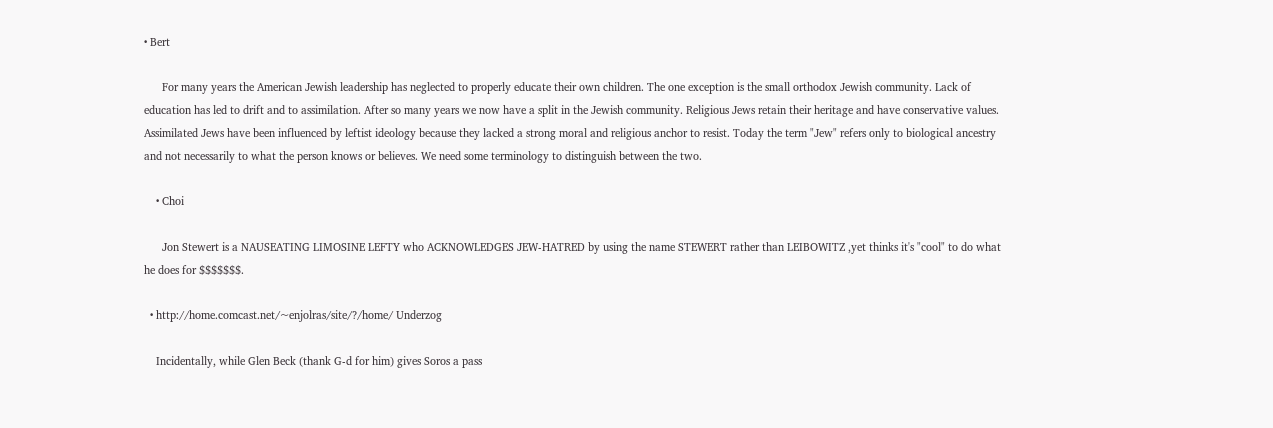• Bert

      For many years the American Jewish leadership has neglected to properly educate their own children. The one exception is the small orthodox Jewish community. Lack of education has led to drift and to assimilation. After so many years we now have a split in the Jewish community. Religious Jews retain their heritage and have conservative values. Assimilated Jews have been influenced by leftist ideology because they lacked a strong moral and religious anchor to resist. Today the term "Jew" refers only to biological ancestry and not necessarily to what the person knows or believes. We need some terminology to distinguish between the two.

    • Choi

      Jon Stewert is a NAUSEATING LIMOSINE LEFTY who ACKNOWLEDGES JEW-HATRED by using the name STEWERT rather than LEIBOWITZ ,yet thinks it's "cool" to do what he does for $$$$$$$.

  • http://home.comcast.net/~enjolras/site/?/home/ Underzog

    Incidentally, while Glen Beck (thank G-d for him) gives Soros a pass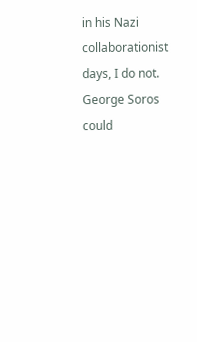in his Nazi collaborationist days, I do not. George Soros could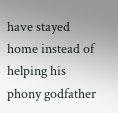have stayed home instead of helping his phony godfather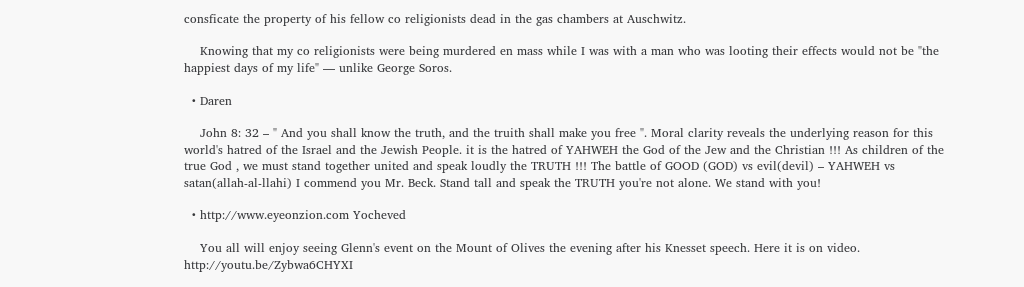consficate the property of his fellow co religionists dead in the gas chambers at Auschwitz.

    Knowing that my co religionists were being murdered en mass while I was with a man who was looting their effects would not be "the happiest days of my life" — unlike George Soros.

  • Daren

    John 8: 32 – " And you shall know the truth, and the truith shall make you free ". Moral clarity reveals the underlying reason for this world's hatred of the Israel and the Jewish People. it is the hatred of YAHWEH the God of the Jew and the Christian !!! As children of the true God , we must stand together united and speak loudly the TRUTH !!! The battle of GOOD (GOD) vs evil(devil) – YAHWEH vs satan(allah-al-llahi) I commend you Mr. Beck. Stand tall and speak the TRUTH you're not alone. We stand with you!

  • http://www.eyeonzion.com Yocheved

    You all will enjoy seeing Glenn's event on the Mount of Olives the evening after his Knesset speech. Here it is on video. http://youtu.be/Zybwa6CHYXI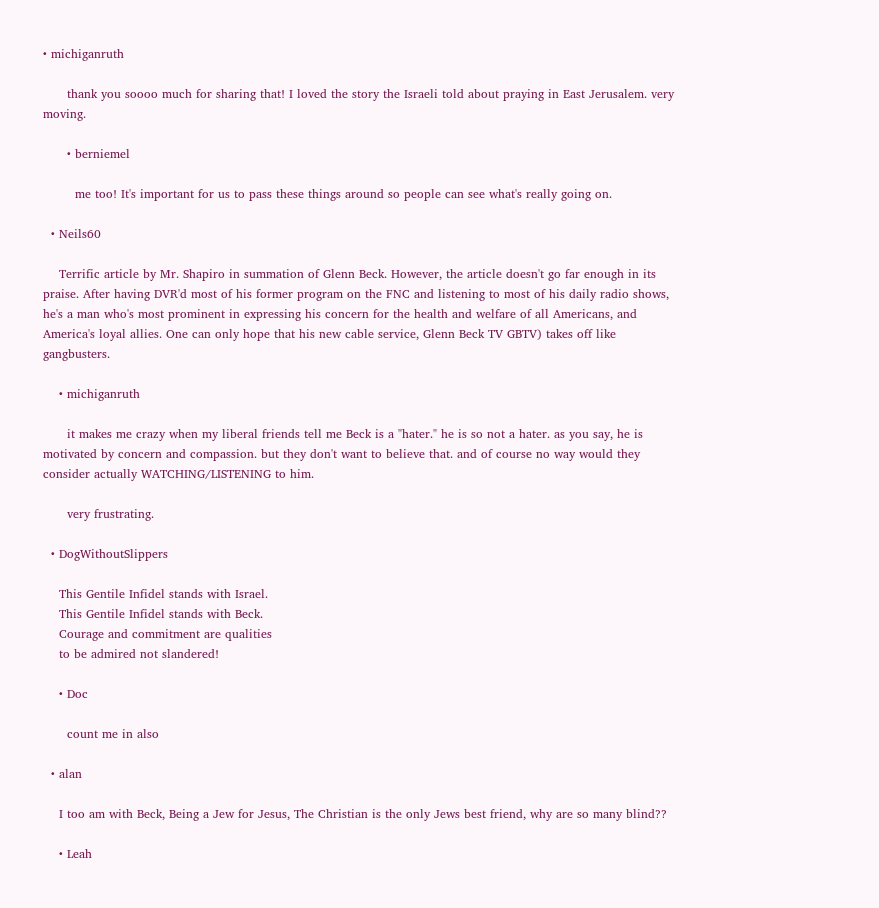• michiganruth

      thank you soooo much for sharing that! I loved the story the Israeli told about praying in East Jerusalem. very moving.

      • berniemel

        me too! It's important for us to pass these things around so people can see what's really going on.

  • Neils60

    Terrific article by Mr. Shapiro in summation of Glenn Beck. However, the article doesn't go far enough in its praise. After having DVR'd most of his former program on the FNC and listening to most of his daily radio shows, he's a man who's most prominent in expressing his concern for the health and welfare of all Americans, and America's loyal allies. One can only hope that his new cable service, Glenn Beck TV GBTV) takes off like gangbusters.

    • michiganruth

      it makes me crazy when my liberal friends tell me Beck is a "hater." he is so not a hater. as you say, he is motivated by concern and compassion. but they don't want to believe that. and of course no way would they consider actually WATCHING/LISTENING to him.

      very frustrating.

  • DogWithoutSlippers

    This Gentile Infidel stands with Israel.
    This Gentile Infidel stands with Beck.
    Courage and commitment are qualities
    to be admired not slandered!

    • Doc

      count me in also

  • alan

    I too am with Beck, Being a Jew for Jesus, The Christian is the only Jews best friend, why are so many blind??

    • Leah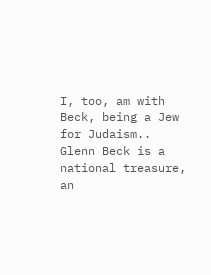I, too, am with Beck, being a Jew for Judaism.. Glenn Beck is a national treasure, an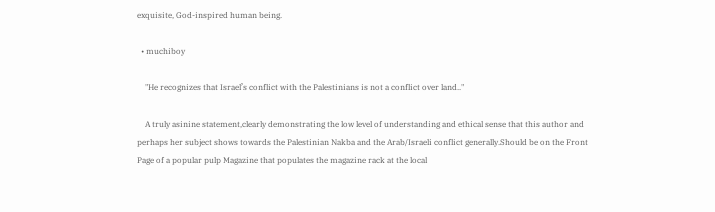exquisite, God-inspired human being.

  • muchiboy

    "He recognizes that Israel’s conflict with the Palestinians is not a conflict over land.."

    A truly asinine statement,clearly demonstrating the low level of understanding and ethical sense that this author and perhaps her subject shows towards the Palestinian Nakba and the Arab/Israeli conflict generally.Should be on the Front Page of a popular pulp Magazine that populates the magazine rack at the local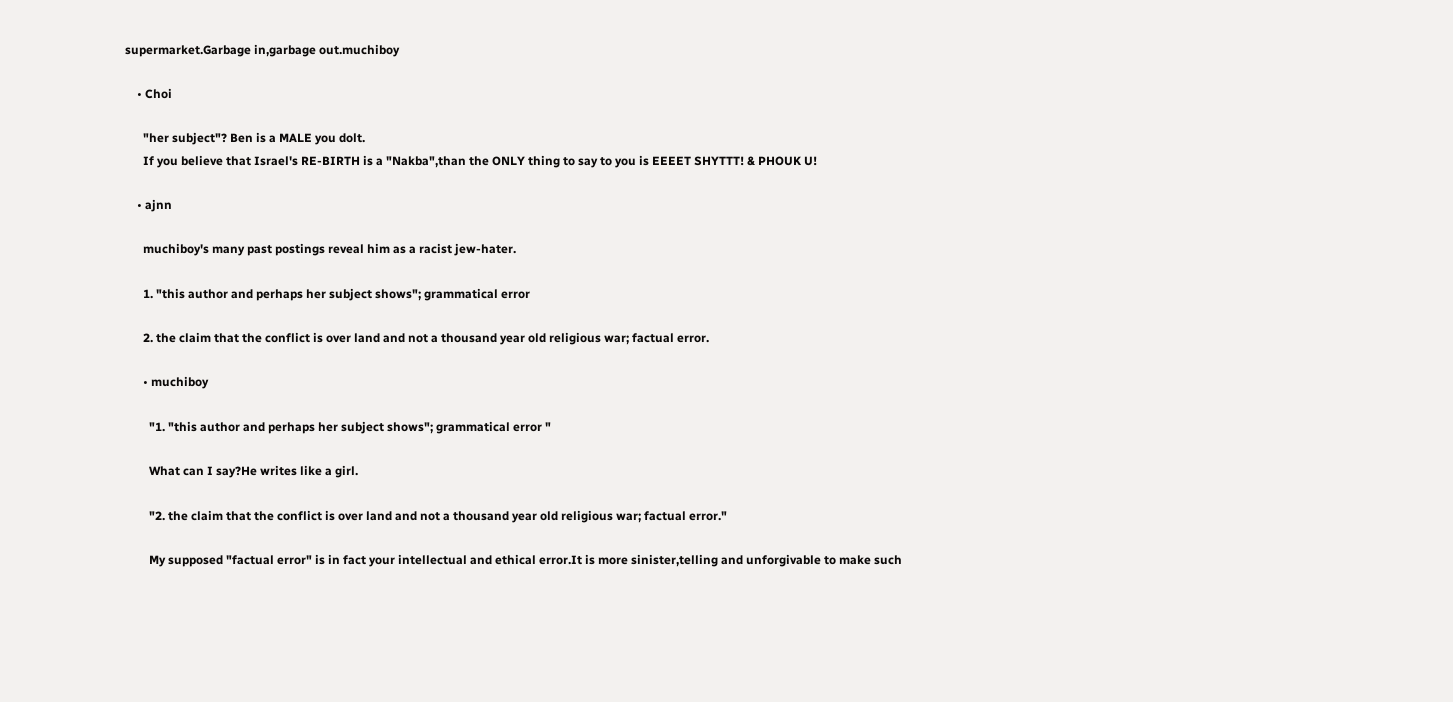supermarket.Garbage in,garbage out.muchiboy

    • Choi

      "her subject"? Ben is a MALE you dolt.
      If you believe that Israel's RE-BIRTH is a "Nakba",than the ONLY thing to say to you is EEEET SHYTTT! & PHOUK U!

    • ajnn

      muchiboy's many past postings reveal him as a racist jew-hater.

      1. "this author and perhaps her subject shows"; grammatical error

      2. the claim that the conflict is over land and not a thousand year old religious war; factual error.

      • muchiboy

        "1. "this author and perhaps her subject shows"; grammatical error "

        What can I say?He writes like a girl.

        "2. the claim that the conflict is over land and not a thousand year old religious war; factual error."

        My supposed "factual error" is in fact your intellectual and ethical error.It is more sinister,telling and unforgivable to make such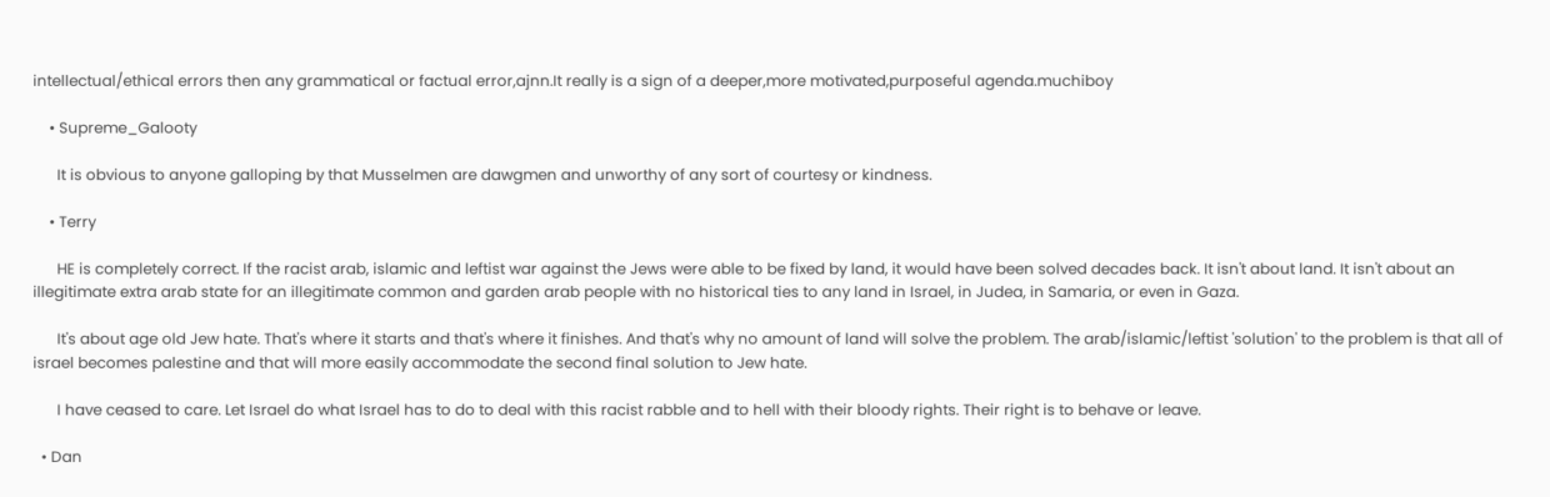intellectual/ethical errors then any grammatical or factual error,ajnn.It really is a sign of a deeper,more motivated,purposeful agenda.muchiboy

    • Supreme_Galooty

      It is obvious to anyone galloping by that Musselmen are dawgmen and unworthy of any sort of courtesy or kindness.

    • Terry

      HE is completely correct. If the racist arab, islamic and leftist war against the Jews were able to be fixed by land, it would have been solved decades back. It isn't about land. It isn't about an illegitimate extra arab state for an illegitimate common and garden arab people with no historical ties to any land in Israel, in Judea, in Samaria, or even in Gaza.

      It's about age old Jew hate. That's where it starts and that's where it finishes. And that's why no amount of land will solve the problem. The arab/islamic/leftist 'solution' to the problem is that all of israel becomes palestine and that will more easily accommodate the second final solution to Jew hate.

      I have ceased to care. Let Israel do what Israel has to do to deal with this racist rabble and to hell with their bloody rights. Their right is to behave or leave.

  • Dan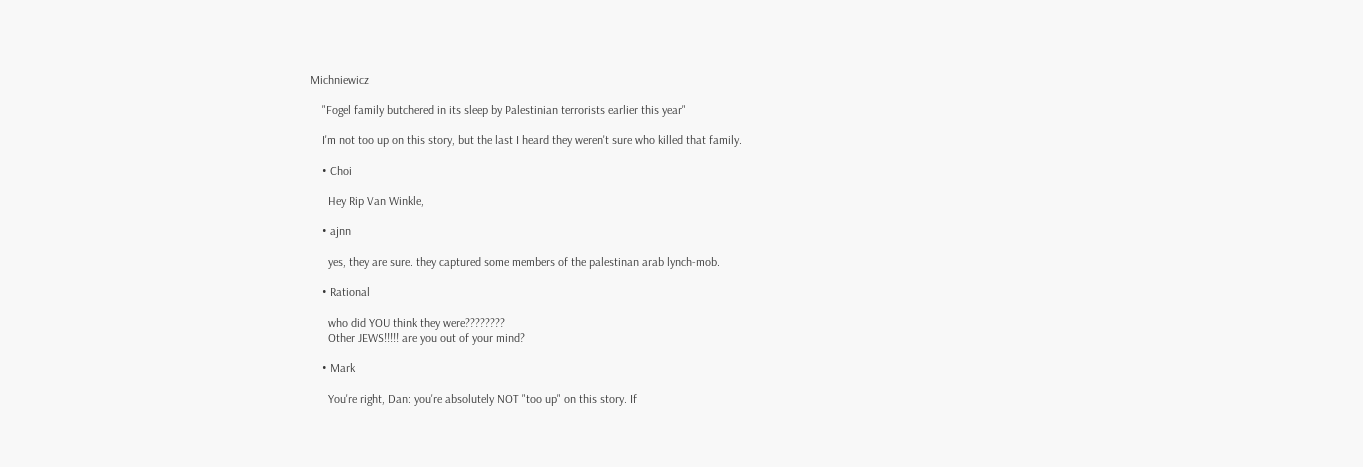Michniewicz

    "Fogel family butchered in its sleep by Palestinian terrorists earlier this year"

    I'm not too up on this story, but the last I heard they weren't sure who killed that family.

    • Choi

      Hey Rip Van Winkle,

    • ajnn

      yes, they are sure. they captured some members of the palestinan arab lynch-mob.

    • Rational

      who did YOU think they were????????
      Other JEWS!!!!! are you out of your mind?

    • Mark

      You're right, Dan: you're absolutely NOT "too up" on this story. If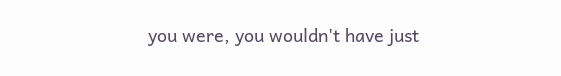you were, you wouldn't have just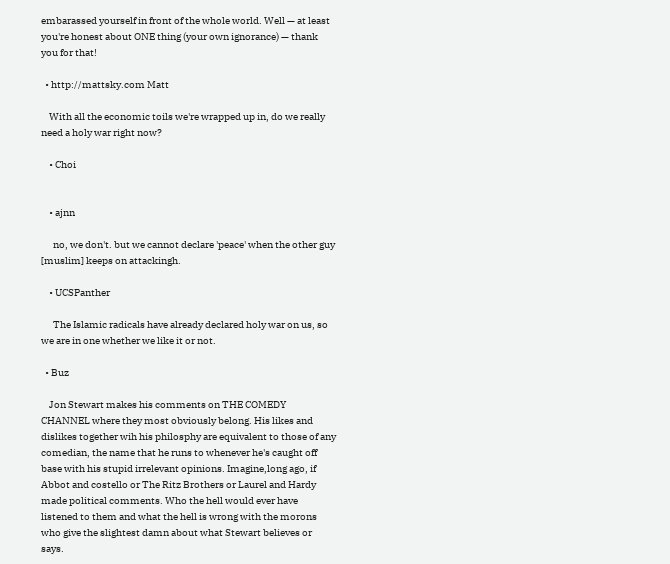embarassed yourself in front of the whole world. Well — at least you're honest about ONE thing (your own ignorance) — thank you for that!

  • http://mattsky.com Matt

    With all the economic toils we're wrapped up in, do we really need a holy war right now?

    • Choi


    • ajnn

      no, we don't. but we cannot declare 'peace' when the other guy [muslim] keeps on attackingh.

    • UCSPanther

      The Islamic radicals have already declared holy war on us, so we are in one whether we like it or not.

  • Buz

    Jon Stewart makes his comments on THE COMEDY CHANNEL where they most obviously belong. His likes and dislikes together wih his philosphy are equivalent to those of any comedian, the name that he runs to whenever he's caught off base with his stupid irrelevant opinions. Imagine,long ago, if Abbot and costello or The Ritz Brothers or Laurel and Hardy made political comments. Who the hell would ever have listened to them and what the hell is wrong with the morons who give the slightest damn about what Stewart believes or says.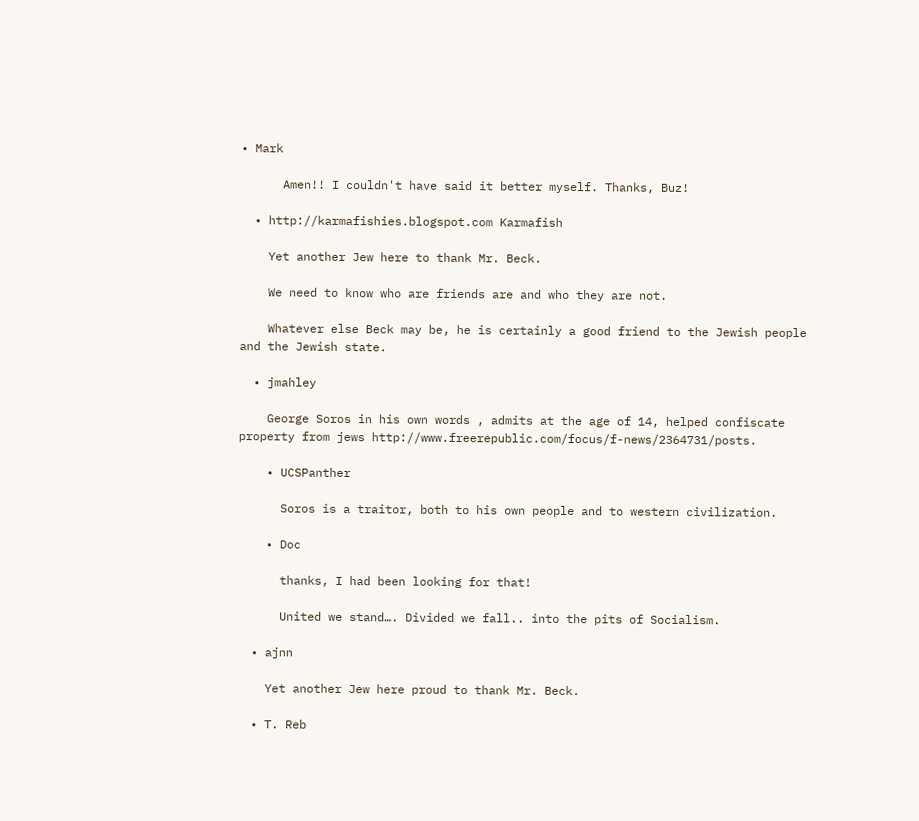• Mark

      Amen!! I couldn't have said it better myself. Thanks, Buz!

  • http://karmafishies.blogspot.com Karmafish

    Yet another Jew here to thank Mr. Beck.

    We need to know who are friends are and who they are not.

    Whatever else Beck may be, he is certainly a good friend to the Jewish people and the Jewish state.

  • jmahley

    George Soros in his own words , admits at the age of 14, helped confiscate property from jews http://www.freerepublic.com/focus/f-news/2364731/posts.

    • UCSPanther

      Soros is a traitor, both to his own people and to western civilization.

    • Doc

      thanks, I had been looking for that!

      United we stand…. Divided we fall.. into the pits of Socialism.

  • ajnn

    Yet another Jew here proud to thank Mr. Beck.

  • T. Reb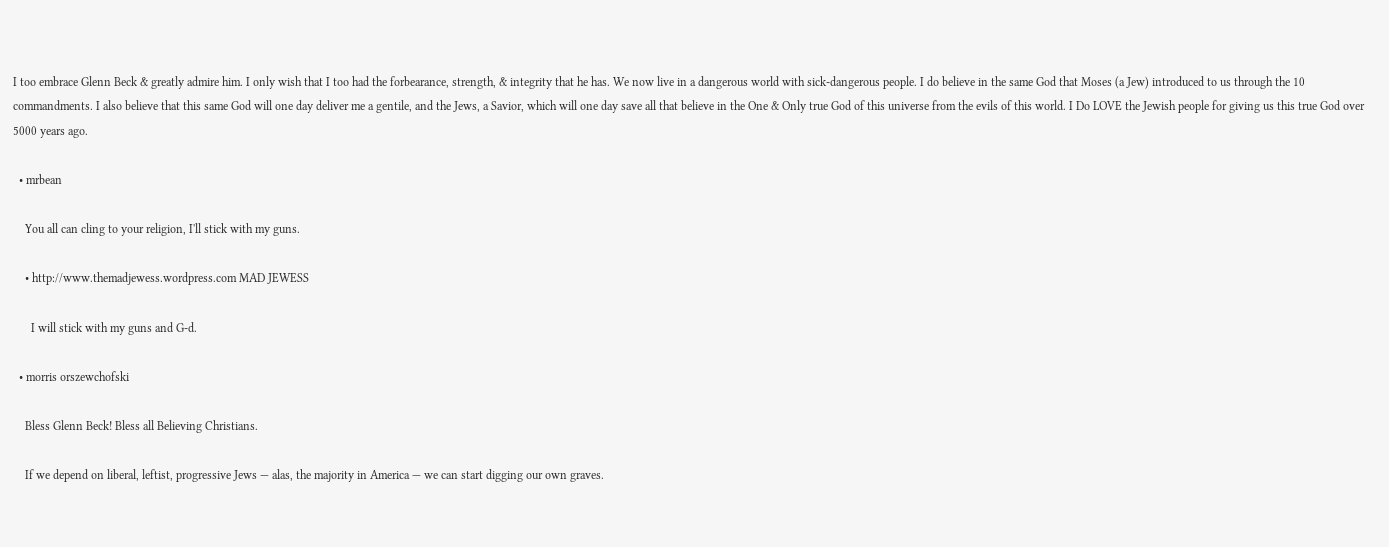I too embrace Glenn Beck & greatly admire him. I only wish that I too had the forbearance, strength, & integrity that he has. We now live in a dangerous world with sick-dangerous people. I do believe in the same God that Moses (a Jew) introduced to us through the 10 commandments. I also believe that this same God will one day deliver me a gentile, and the Jews, a Savior, which will one day save all that believe in the One & Only true God of this universe from the evils of this world. I Do LOVE the Jewish people for giving us this true God over 5000 years ago.

  • mrbean

    You all can cling to your religion, I'll stick with my guns.

    • http://www.themadjewess.wordpress.com MAD JEWESS

      I will stick with my guns and G-d.

  • morris orszewchofski

    Bless Glenn Beck! Bless all Believing Christians.

    If we depend on liberal, leftist, progressive Jews — alas, the majority in America — we can start digging our own graves.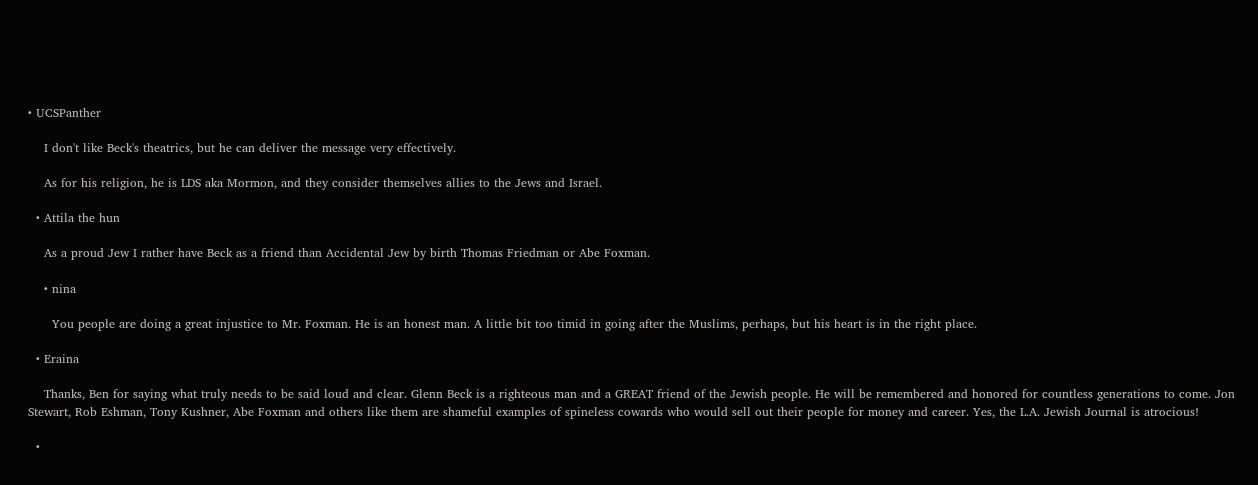• UCSPanther

    I don't like Beck's theatrics, but he can deliver the message very effectively.

    As for his religion, he is LDS aka Mormon, and they consider themselves allies to the Jews and Israel.

  • Attila the hun

    As a proud Jew I rather have Beck as a friend than Accidental Jew by birth Thomas Friedman or Abe Foxman.

    • nina

      You people are doing a great injustice to Mr. Foxman. He is an honest man. A little bit too timid in going after the Muslims, perhaps, but his heart is in the right place.

  • Eraina

    Thanks, Ben for saying what truly needs to be said loud and clear. Glenn Beck is a righteous man and a GREAT friend of the Jewish people. He will be remembered and honored for countless generations to come. Jon Stewart, Rob Eshman, Tony Kushner, Abe Foxman and others like them are shameful examples of spineless cowards who would sell out their people for money and career. Yes, the L.A. Jewish Journal is atrocious!

  •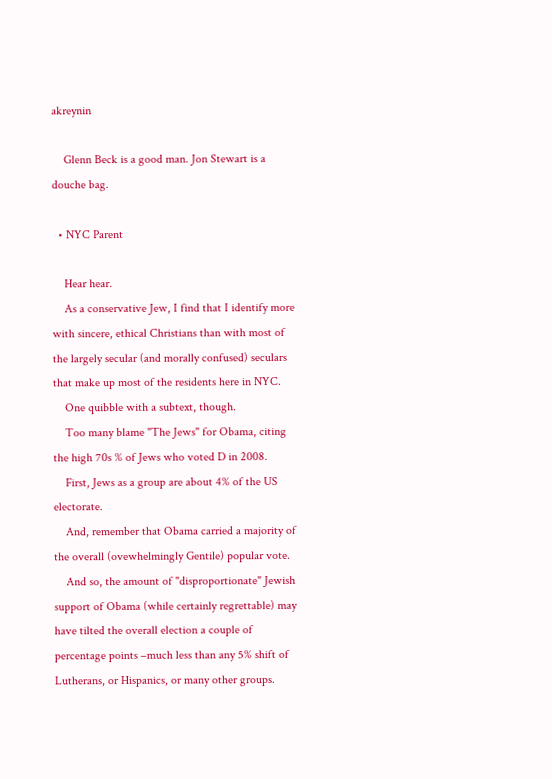akreynin

    Glenn Beck is a good man. Jon Stewart is a douche bag.

  • NYC Parent

    Hear hear.
    As a conservative Jew, I find that I identify more with sincere, ethical Christians than with most of the largely secular (and morally confused) seculars that make up most of the residents here in NYC.
    One quibble with a subtext, though.
    Too many blame "The Jews" for Obama, citing the high 70s % of Jews who voted D in 2008.
    First, Jews as a group are about 4% of the US electorate.
    And, remember that Obama carried a majority of the overall (ovewhelmingly Gentile) popular vote.
    And so, the amount of "disproportionate" Jewish support of Obama (while certainly regrettable) may have tilted the overall election a couple of percentage points –much less than any 5% shift of Lutherans, or Hispanics, or many other groups.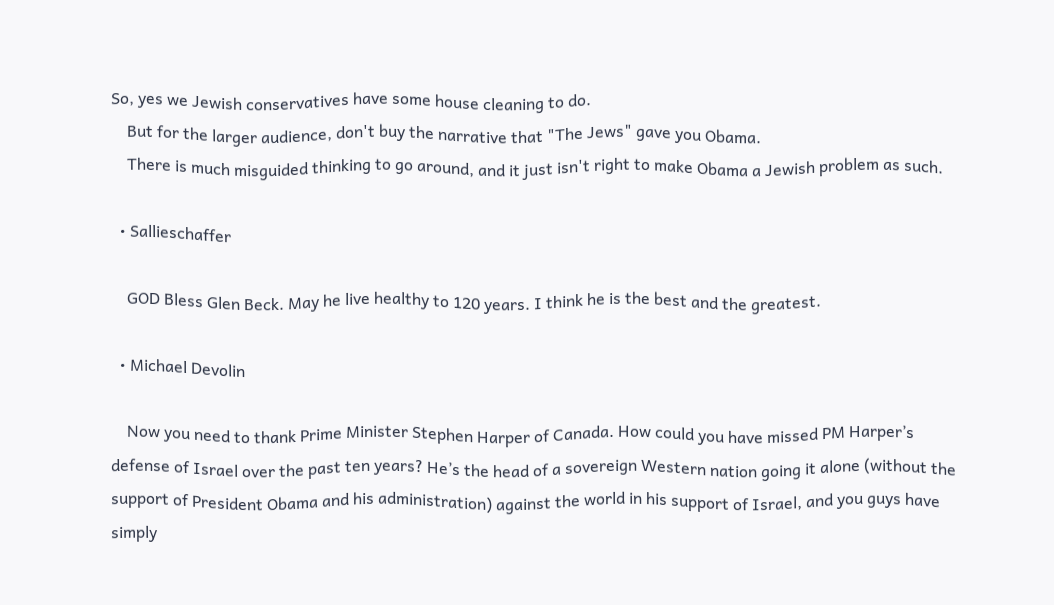So, yes we Jewish conservatives have some house cleaning to do.
    But for the larger audience, don't buy the narrative that "The Jews" gave you Obama.
    There is much misguided thinking to go around, and it just isn't right to make Obama a Jewish problem as such.

  • Sallieschaffer

    GOD Bless Glen Beck. May he live healthy to 120 years. I think he is the best and the greatest.

  • Michael Devolin

    Now you need to thank Prime Minister Stephen Harper of Canada. How could you have missed PM Harper’s defense of Israel over the past ten years? He’s the head of a sovereign Western nation going it alone (without the support of President Obama and his administration) against the world in his support of Israel, and you guys have simply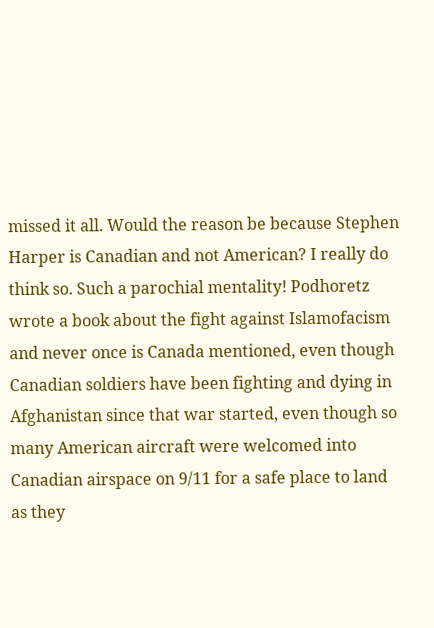missed it all. Would the reason be because Stephen Harper is Canadian and not American? I really do think so. Such a parochial mentality! Podhoretz wrote a book about the fight against Islamofacism and never once is Canada mentioned, even though Canadian soldiers have been fighting and dying in Afghanistan since that war started, even though so many American aircraft were welcomed into Canadian airspace on 9/11 for a safe place to land as they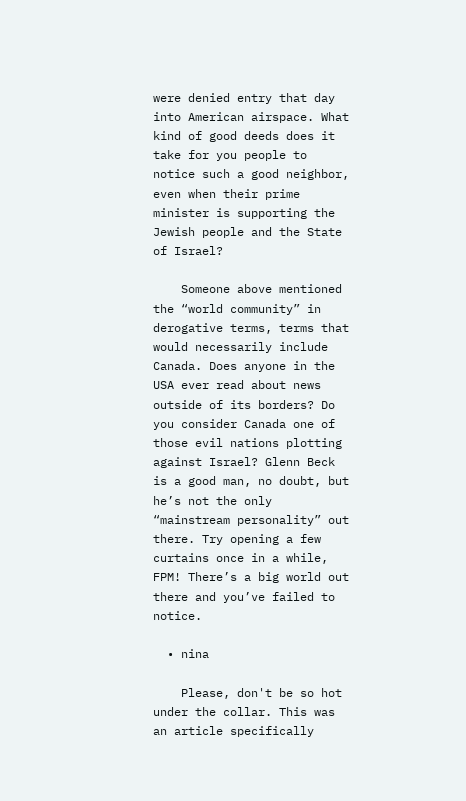were denied entry that day into American airspace. What kind of good deeds does it take for you people to notice such a good neighbor, even when their prime minister is supporting the Jewish people and the State of Israel?

    Someone above mentioned the “world community” in derogative terms, terms that would necessarily include Canada. Does anyone in the USA ever read about news outside of its borders? Do you consider Canada one of those evil nations plotting against Israel? Glenn Beck is a good man, no doubt, but he’s not the only “mainstream personality” out there. Try opening a few curtains once in a while, FPM! There’s a big world out there and you’ve failed to notice.

  • nina

    Please, don't be so hot under the collar. This was an article specifically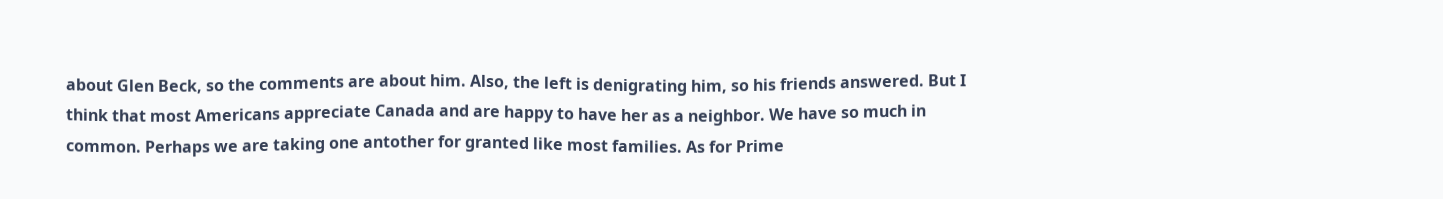about Glen Beck, so the comments are about him. Also, the left is denigrating him, so his friends answered. But I think that most Americans appreciate Canada and are happy to have her as a neighbor. We have so much in common. Perhaps we are taking one antother for granted like most families. As for Prime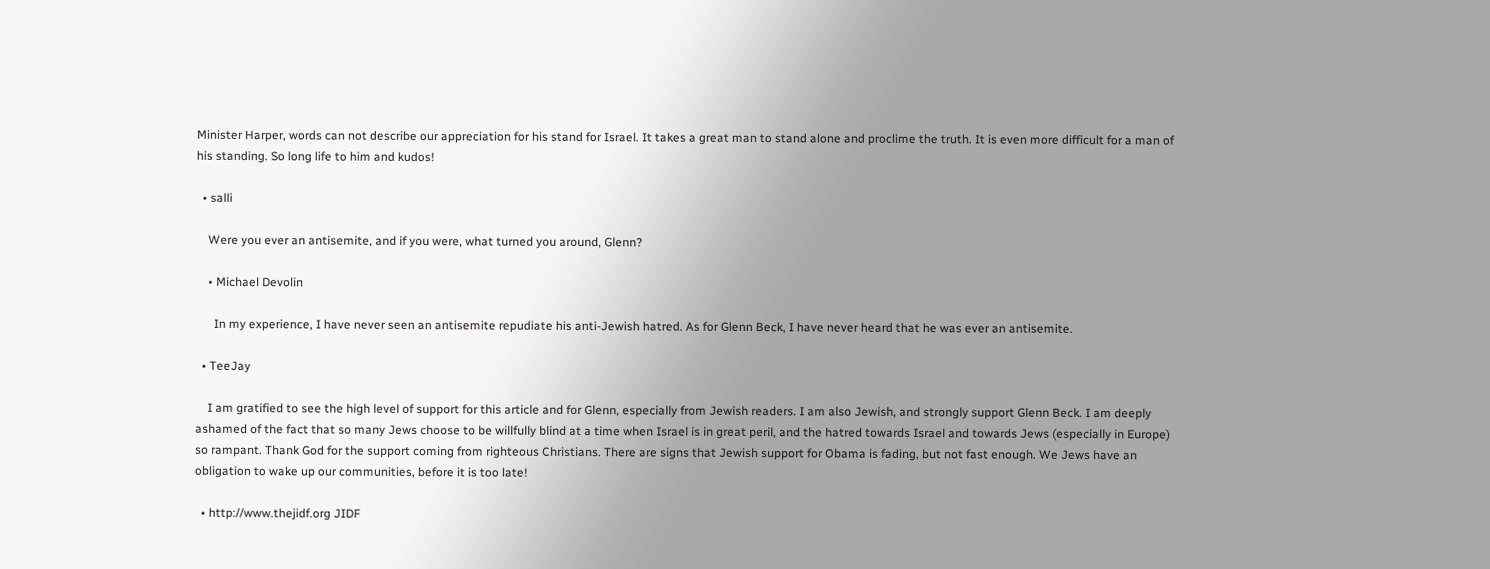Minister Harper, words can not describe our appreciation for his stand for Israel. It takes a great man to stand alone and proclime the truth. It is even more difficult for a man of his standing. So long life to him and kudos!

  • salli

    Were you ever an antisemite, and if you were, what turned you around, Glenn?

    • Michael Devolin

      In my experience, I have never seen an antisemite repudiate his anti-Jewish hatred. As for Glenn Beck, I have never heard that he was ever an antisemite.

  • TeeJay

    I am gratified to see the high level of support for this article and for Glenn, especially from Jewish readers. I am also Jewish, and strongly support Glenn Beck. I am deeply ashamed of the fact that so many Jews choose to be willfully blind at a time when Israel is in great peril, and the hatred towards Israel and towards Jews (especially in Europe) so rampant. Thank God for the support coming from righteous Christians. There are signs that Jewish support for Obama is fading, but not fast enough. We Jews have an obligation to wake up our communities, before it is too late!

  • http://www.thejidf.org JIDF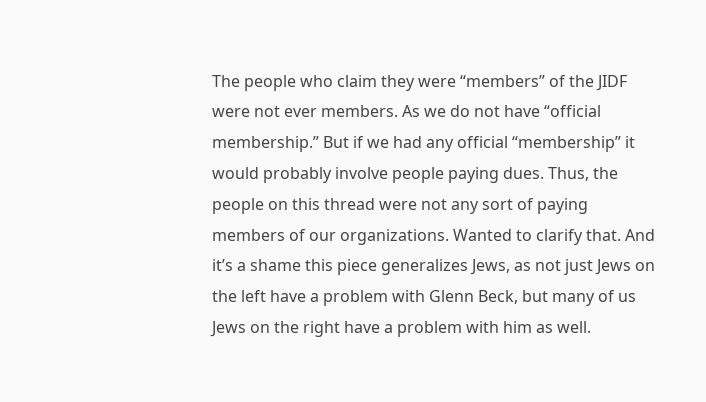The people who claim they were “members” of the JIDF were not ever members. As we do not have “official membership.” But if we had any official “membership” it would probably involve people paying dues. Thus, the people on this thread were not any sort of paying members of our organizations. Wanted to clarify that. And it’s a shame this piece generalizes Jews, as not just Jews on the left have a problem with Glenn Beck, but many of us Jews on the right have a problem with him as well.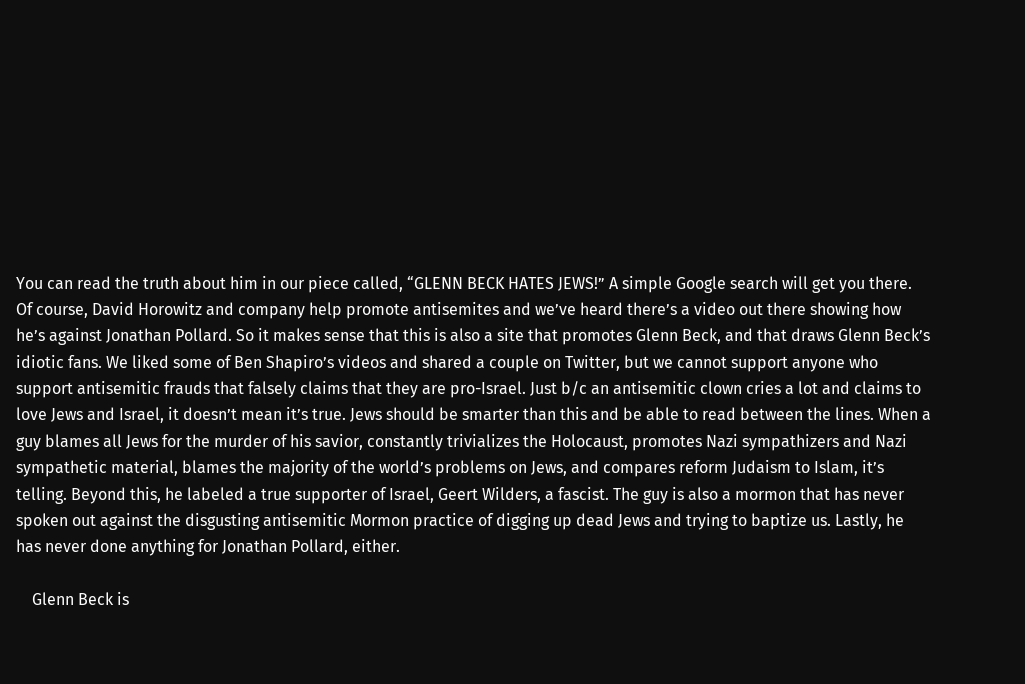You can read the truth about him in our piece called, “GLENN BECK HATES JEWS!” A simple Google search will get you there. Of course, David Horowitz and company help promote antisemites and we’ve heard there’s a video out there showing how he’s against Jonathan Pollard. So it makes sense that this is also a site that promotes Glenn Beck, and that draws Glenn Beck’s idiotic fans. We liked some of Ben Shapiro’s videos and shared a couple on Twitter, but we cannot support anyone who support antisemitic frauds that falsely claims that they are pro-Israel. Just b/c an antisemitic clown cries a lot and claims to love Jews and Israel, it doesn’t mean it’s true. Jews should be smarter than this and be able to read between the lines. When a guy blames all Jews for the murder of his savior, constantly trivializes the Holocaust, promotes Nazi sympathizers and Nazi sympathetic material, blames the majority of the world’s problems on Jews, and compares reform Judaism to Islam, it’s telling. Beyond this, he labeled a true supporter of Israel, Geert Wilders, a fascist. The guy is also a mormon that has never spoken out against the disgusting antisemitic Mormon practice of digging up dead Jews and trying to baptize us. Lastly, he has never done anything for Jonathan Pollard, either.

    Glenn Beck is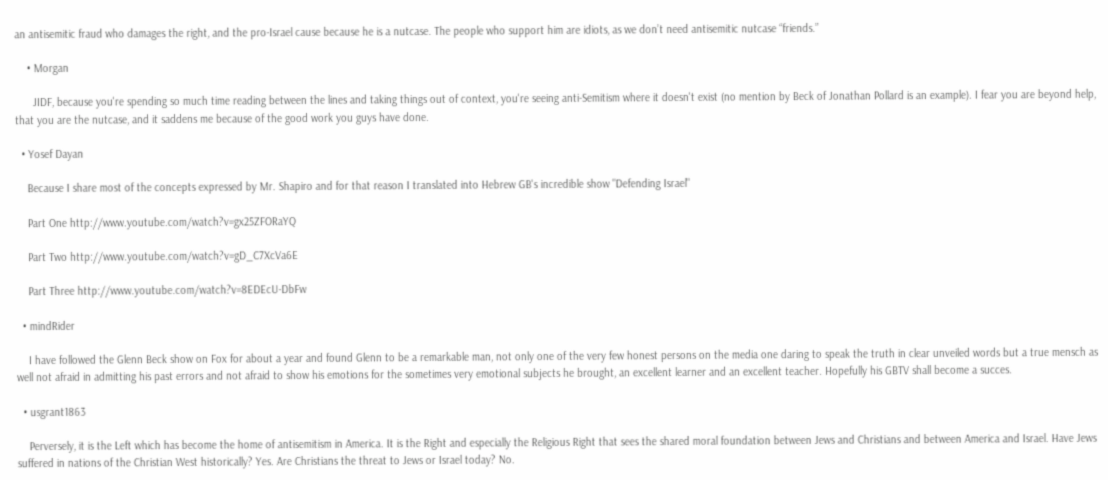an antisemitic fraud who damages the right, and the pro-Israel cause because he is a nutcase. The people who support him are idiots, as we don’t need antisemitic nutcase “friends.”

    • Morgan

      JIDF, because you're spending so much time reading between the lines and taking things out of context, you're seeing anti-Semitism where it doesn't exist (no mention by Beck of Jonathan Pollard is an example). I fear you are beyond help, that you are the nutcase, and it saddens me because of the good work you guys have done.

  • Yosef Dayan

    Because I share most of the concepts expressed by Mr. Shapiro and for that reason I translated into Hebrew GB's incredible show "Defending Israel"

    Part One http://www.youtube.com/watch?v=gx25ZFORaYQ

    Part Two http://www.youtube.com/watch?v=gD_C7XcVa6E

    Part Three http://www.youtube.com/watch?v=8EDEcU-DbFw

  • mindRider

    I have followed the Glenn Beck show on Fox for about a year and found Glenn to be a remarkable man, not only one of the very few honest persons on the media one daring to speak the truth in clear unveiled words but a true mensch as well not afraid in admitting his past errors and not afraid to show his emotions for the sometimes very emotional subjects he brought, an excellent learner and an excellent teacher. Hopefully his GBTV shall become a succes.

  • usgrant1863

    Perversely, it is the Left which has become the home of antisemitism in America. It is the Right and especially the Religious Right that sees the shared moral foundation between Jews and Christians and between America and Israel. Have Jews suffered in nations of the Christian West historically? Yes. Are Christians the threat to Jews or Israel today? No.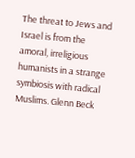The threat to Jews and Israel is from the amoral, irreligious humanists in a strange symbiosis with radical Muslims. Glenn Beck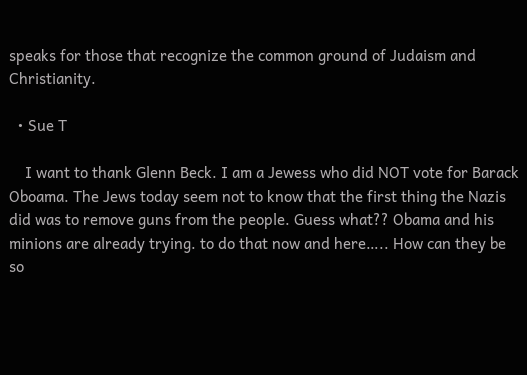speaks for those that recognize the common ground of Judaism and Christianity.

  • Sue T

    I want to thank Glenn Beck. I am a Jewess who did NOT vote for Barack Oboama. The Jews today seem not to know that the first thing the Nazis did was to remove guns from the people. Guess what?? Obama and his minions are already trying. to do that now and here….. How can they be so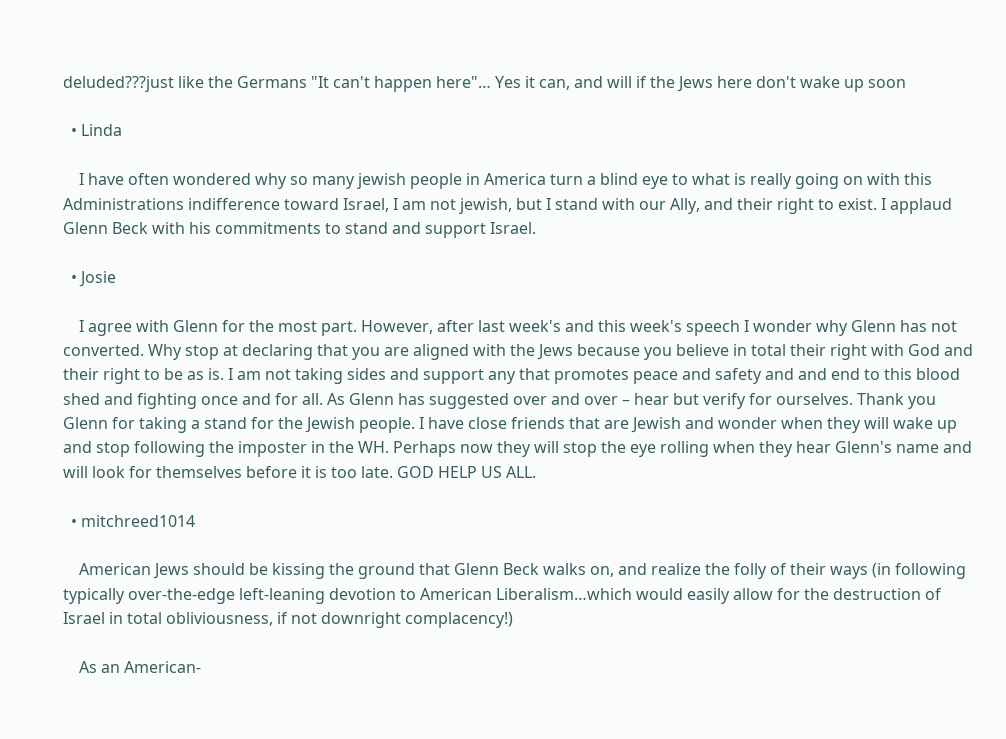deluded???just like the Germans "It can't happen here"… Yes it can, and will if the Jews here don't wake up soon

  • Linda

    I have often wondered why so many jewish people in America turn a blind eye to what is really going on with this Administrations indifference toward Israel, I am not jewish, but I stand with our Ally, and their right to exist. I applaud Glenn Beck with his commitments to stand and support Israel.

  • Josie

    I agree with Glenn for the most part. However, after last week's and this week's speech I wonder why Glenn has not converted. Why stop at declaring that you are aligned with the Jews because you believe in total their right with God and their right to be as is. I am not taking sides and support any that promotes peace and safety and and end to this blood shed and fighting once and for all. As Glenn has suggested over and over – hear but verify for ourselves. Thank you Glenn for taking a stand for the Jewish people. I have close friends that are Jewish and wonder when they will wake up and stop following the imposter in the WH. Perhaps now they will stop the eye rolling when they hear Glenn's name and will look for themselves before it is too late. GOD HELP US ALL.

  • mitchreed1014

    American Jews should be kissing the ground that Glenn Beck walks on, and realize the folly of their ways (in following typically over-the-edge left-leaning devotion to American Liberalism…which would easily allow for the destruction of Israel in total obliviousness, if not downright complacency!)

    As an American-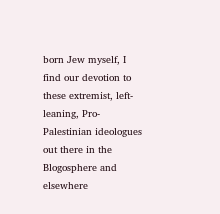born Jew myself, I find our devotion to these extremist, left-leaning, Pro-Palestinian ideologues out there in the Blogosphere and elsewhere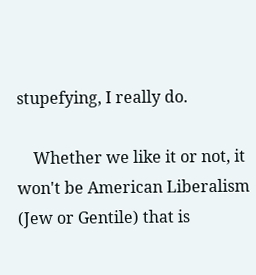stupefying, I really do.

    Whether we like it or not, it won't be American Liberalism (Jew or Gentile) that is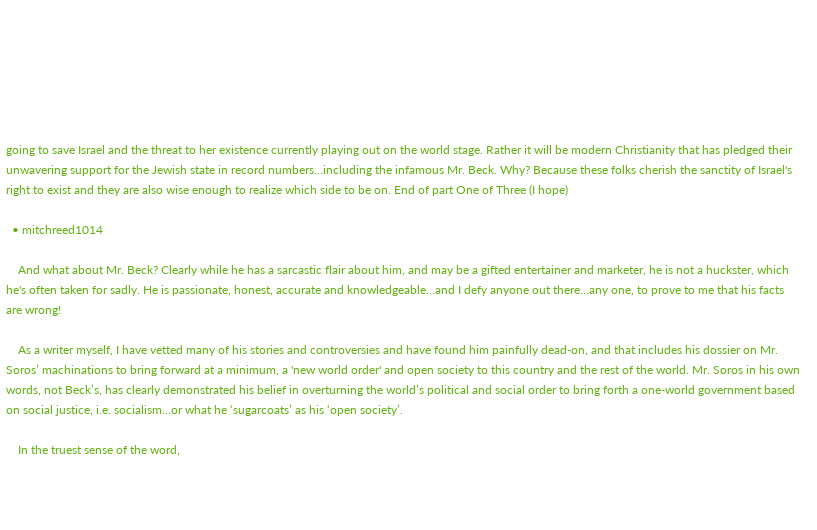going to save Israel and the threat to her existence currently playing out on the world stage. Rather it will be modern Christianity that has pledged their unwavering support for the Jewish state in record numbers…including the infamous Mr. Beck. Why? Because these folks cherish the sanctity of Israel's right to exist and they are also wise enough to realize which side to be on. End of part One of Three (I hope)

  • mitchreed1014

    And what about Mr. Beck? Clearly while he has a sarcastic flair about him, and may be a gifted entertainer and marketer, he is not a huckster, which he's often taken for sadly. He is passionate, honest, accurate and knowledgeable…and I defy anyone out there…any one, to prove to me that his facts are wrong!

    As a writer myself, I have vetted many of his stories and controversies and have found him painfully dead-on, and that includes his dossier on Mr. Soros’ machinations to bring forward at a minimum, a 'new world order' and open society to this country and the rest of the world. Mr. Soros in his own words, not Beck’s, has clearly demonstrated his belief in overturning the world’s political and social order to bring forth a one-world government based on social justice, i.e. socialism…or what he ‘sugarcoats’ as his ‘open society’.

    In the truest sense of the word,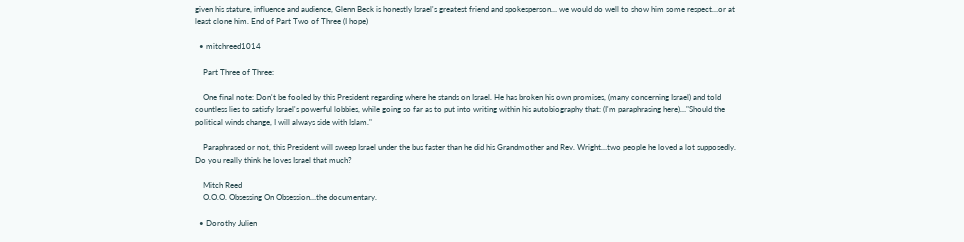given his stature, influence and audience, Glenn Beck is honestly Israel's greatest friend and spokesperson… we would do well to show him some respect…or at least clone him. End of Part Two of Three (I hope)

  • mitchreed1014

    Part Three of Three:

    One final note: Don't be fooled by this President regarding where he stands on Israel. He has broken his own promises, (many concerning Israel) and told countless lies to satisfy Israel's powerful lobbies, while going so far as to put into writing within his autobiography that: (I'm paraphrasing here)…"Should the political winds change, I will always side with Islam."

    Paraphrased or not, this President will sweep Israel under the bus faster than he did his Grandmother and Rev. Wright…two people he loved a lot supposedly. Do you really think he loves Israel that much?

    Mitch Reed
    O.O.O. Obsessing On Obsession…the documentary.

  • Dorothy Julien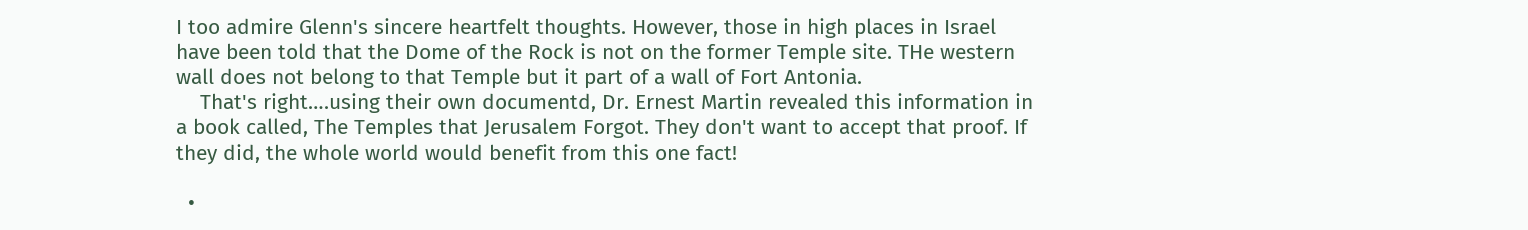I too admire Glenn's sincere heartfelt thoughts. However, those in high places in Israel have been told that the Dome of the Rock is not on the former Temple site. THe western wall does not belong to that Temple but it part of a wall of Fort Antonia.
    That's right….using their own documentd, Dr. Ernest Martin revealed this information in a book called, The Temples that Jerusalem Forgot. They don't want to accept that proof. If they did, the whole world would benefit from this one fact!

  •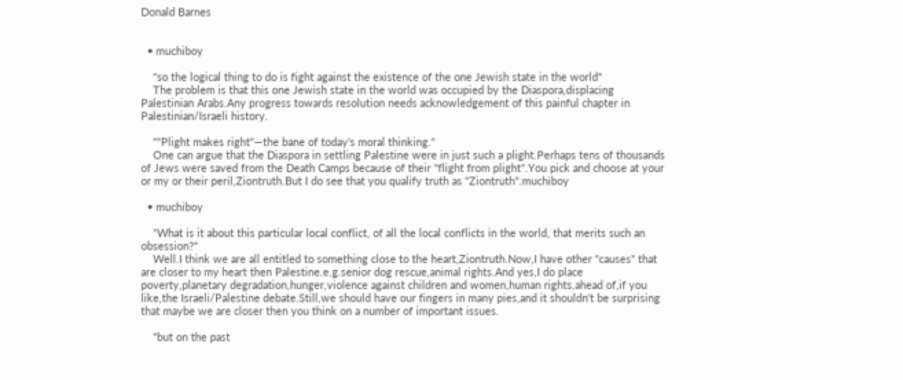Donald Barnes


  • muchiboy

    "so the logical thing to do is fight against the existence of the one Jewish state in the world"
    The problem is that this one Jewish state in the world was occupied by the Diaspora,displacing Palestinian Arabs.Any progress towards resolution needs acknowledgement of this painful chapter in Palestinian/Israeli history.

    ""Plight makes right"—the bane of today's moral thinking."
    One can argue that the Diaspora in settling Palestine were in just such a plight.Perhaps tens of thousands of Jews were saved from the Death Camps because of their "flight from plight".You pick and choose at your or my or their peril,Ziontruth.But I do see that you qualify truth as "Ziontruth".muchiboy

  • muchiboy

    "What is it about this particular local conflict, of all the local conflicts in the world, that merits such an obsession?"
    Well.I think we are all entitled to something close to the heart,Ziontruth.Now,I have other "causes" that are closer to my heart then Palestine.e.g.senior dog rescue,animal rights.And yes,I do place poverty,planetary degradation,hunger,violence against children and women,human rights,ahead of,if you like,the Israeli/Palestine debate.Still,we should have our fingers in many pies,and it shouldn't be surprising that maybe we are closer then you think on a number of important issues.

    "but on the past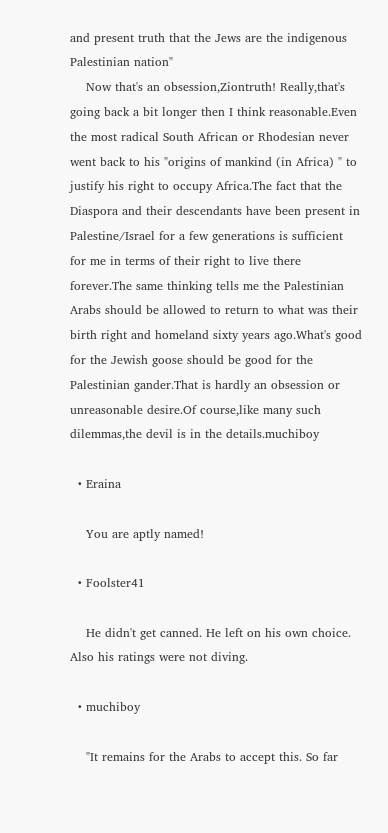and present truth that the Jews are the indigenous Palestinian nation"
    Now that's an obsession,Ziontruth! Really,that's going back a bit longer then I think reasonable.Even the most radical South African or Rhodesian never went back to his "origins of mankind (in Africa) " to justify his right to occupy Africa.The fact that the Diaspora and their descendants have been present in Palestine/Israel for a few generations is sufficient for me in terms of their right to live there forever.The same thinking tells me the Palestinian Arabs should be allowed to return to what was their birth right and homeland sixty years ago.What's good for the Jewish goose should be good for the Palestinian gander.That is hardly an obsession or unreasonable desire.Of course,like many such dilemmas,the devil is in the details.muchiboy

  • Eraina

    You are aptly named!

  • Foolster41

    He didn't get canned. He left on his own choice. Also his ratings were not diving.

  • muchiboy

    "It remains for the Arabs to accept this. So far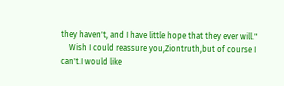they haven't, and I have little hope that they ever will."
    Wish I could reassure you,Ziontruth,but of course I can't.I would like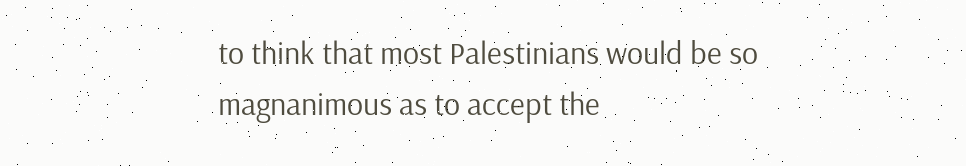to think that most Palestinians would be so magnanimous as to accept the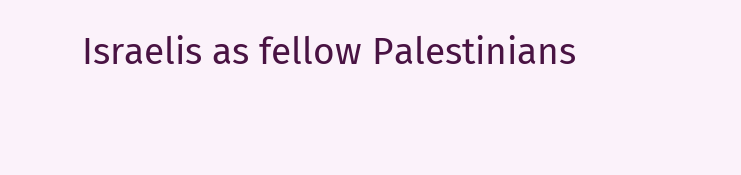Israelis as fellow Palestinians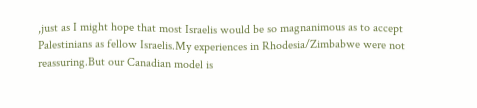,just as I might hope that most Israelis would be so magnanimous as to accept Palestinians as fellow Israelis.My experiences in Rhodesia/Zimbabwe were not reassuring.But our Canadian model is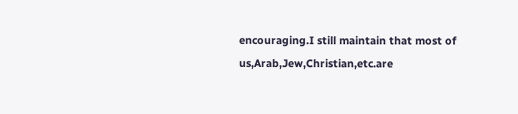encouraging.I still maintain that most of us,Arab,Jew,Christian,etc.are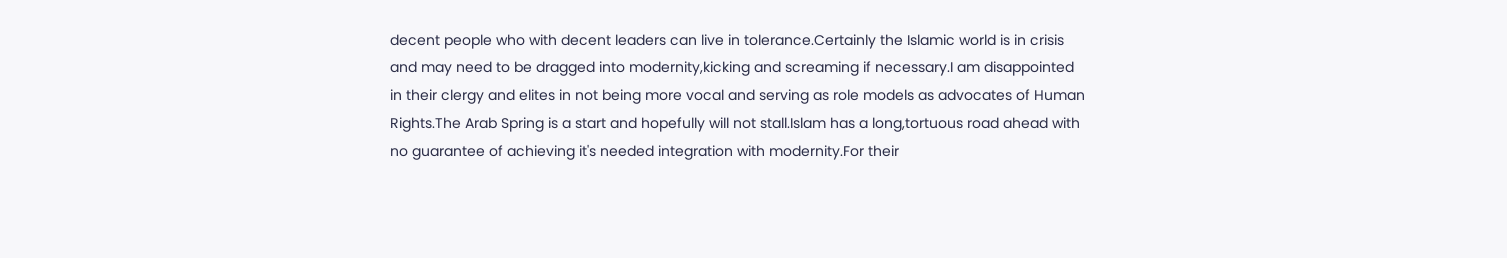decent people who with decent leaders can live in tolerance.Certainly the Islamic world is in crisis and may need to be dragged into modernity,kicking and screaming if necessary.I am disappointed in their clergy and elites in not being more vocal and serving as role models as advocates of Human Rights.The Arab Spring is a start and hopefully will not stall.Islam has a long,tortuous road ahead with no guarantee of achieving it's needed integration with modernity.For their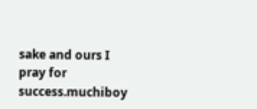sake and ours I pray for success.muchiboy